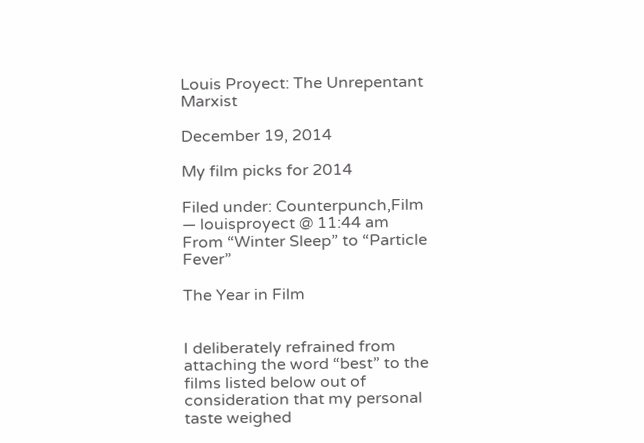Louis Proyect: The Unrepentant Marxist

December 19, 2014

My film picks for 2014

Filed under: Counterpunch,Film — louisproyect @ 11:44 am
From “Winter Sleep” to “Particle Fever”

The Year in Film


I deliberately refrained from attaching the word “best” to the films listed below out of consideration that my personal taste weighed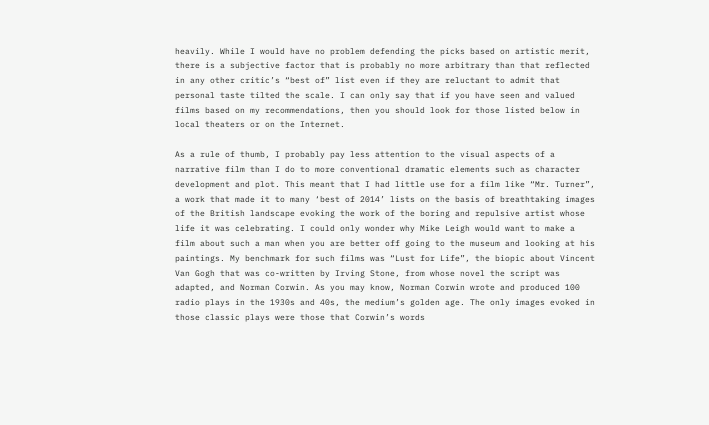heavily. While I would have no problem defending the picks based on artistic merit, there is a subjective factor that is probably no more arbitrary than that reflected in any other critic’s “best of” list even if they are reluctant to admit that personal taste tilted the scale. I can only say that if you have seen and valued films based on my recommendations, then you should look for those listed below in local theaters or on the Internet.

As a rule of thumb, I probably pay less attention to the visual aspects of a narrative film than I do to more conventional dramatic elements such as character development and plot. This meant that I had little use for a film like “Mr. Turner”, a work that made it to many ‘best of 2014’ lists on the basis of breathtaking images of the British landscape evoking the work of the boring and repulsive artist whose life it was celebrating. I could only wonder why Mike Leigh would want to make a film about such a man when you are better off going to the museum and looking at his paintings. My benchmark for such films was “Lust for Life”, the biopic about Vincent Van Gogh that was co-written by Irving Stone, from whose novel the script was adapted, and Norman Corwin. As you may know, Norman Corwin wrote and produced 100 radio plays in the 1930s and 40s, the medium’s golden age. The only images evoked in those classic plays were those that Corwin’s words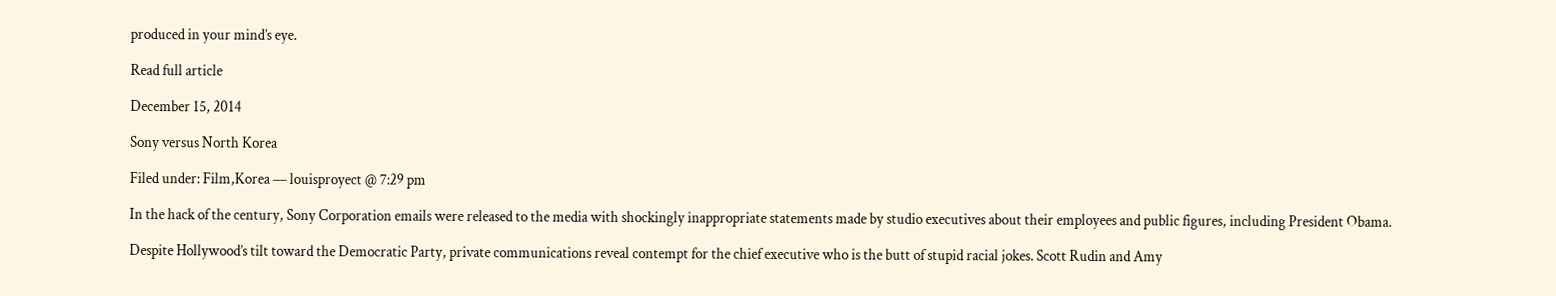produced in your mind’s eye.

Read full article

December 15, 2014

Sony versus North Korea

Filed under: Film,Korea — louisproyect @ 7:29 pm

In the hack of the century, Sony Corporation emails were released to the media with shockingly inappropriate statements made by studio executives about their employees and public figures, including President Obama.

Despite Hollywood’s tilt toward the Democratic Party, private communications reveal contempt for the chief executive who is the butt of stupid racial jokes. Scott Rudin and Amy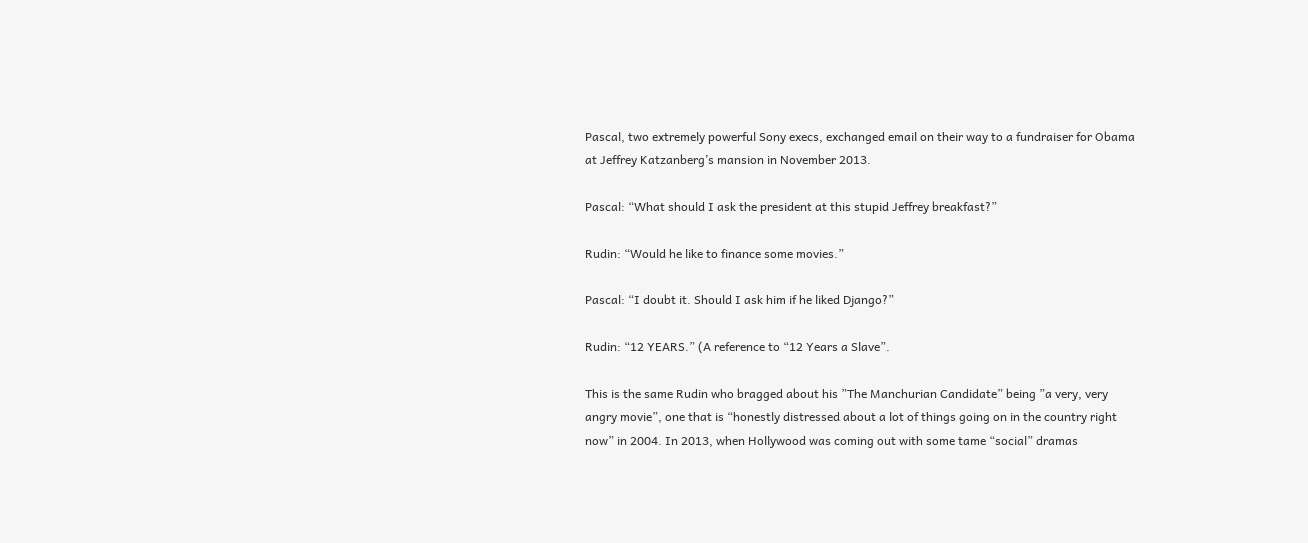Pascal, two extremely powerful Sony execs, exchanged email on their way to a fundraiser for Obama at Jeffrey Katzanberg’s mansion in November 2013.

Pascal: “What should I ask the president at this stupid Jeffrey breakfast?”

Rudin: “Would he like to finance some movies.”

Pascal: “I doubt it. Should I ask him if he liked Django?”

Rudin: “12 YEARS.” (A reference to “12 Years a Slave”.

This is the same Rudin who bragged about his ”The Manchurian Candidate” being ”a very, very angry movie”, one that is “honestly distressed about a lot of things going on in the country right now” in 2004. In 2013, when Hollywood was coming out with some tame “social” dramas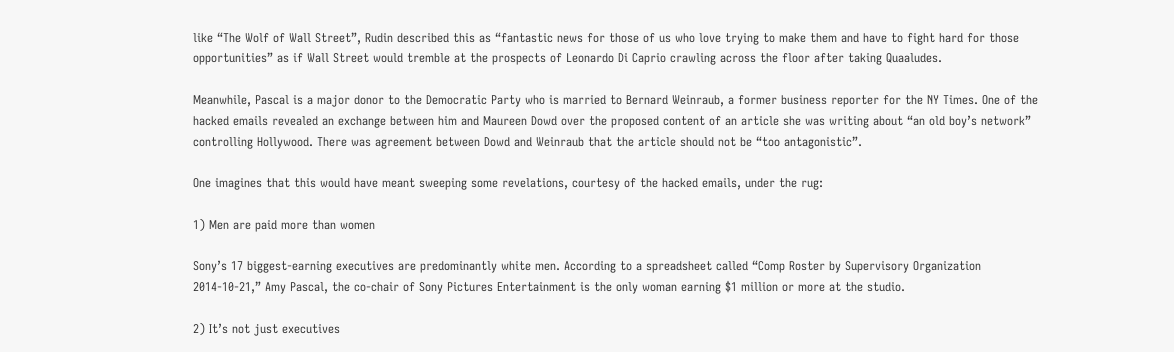like “The Wolf of Wall Street”, Rudin described this as “fantastic news for those of us who love trying to make them and have to fight hard for those opportunities” as if Wall Street would tremble at the prospects of Leonardo Di Caprio crawling across the floor after taking Quaaludes.

Meanwhile, Pascal is a major donor to the Democratic Party who is married to Bernard Weinraub, a former business reporter for the NY Times. One of the hacked emails revealed an exchange between him and Maureen Dowd over the proposed content of an article she was writing about “an old boy’s network” controlling Hollywood. There was agreement between Dowd and Weinraub that the article should not be “too antagonistic”.

One imagines that this would have meant sweeping some revelations, courtesy of the hacked emails, under the rug:

1) Men are paid more than women

Sony’s 17 biggest-earning executives are predominantly white men. According to a spreadsheet called “Comp Roster by Supervisory Organization 2014-10-21,” Amy Pascal, the co-chair of Sony Pictures Entertainment is the only woman earning $1 million or more at the studio.

2) It’s not just executives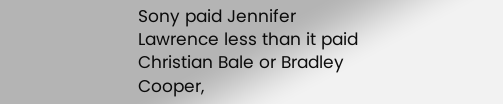Sony paid Jennifer Lawrence less than it paid Christian Bale or Bradley Cooper,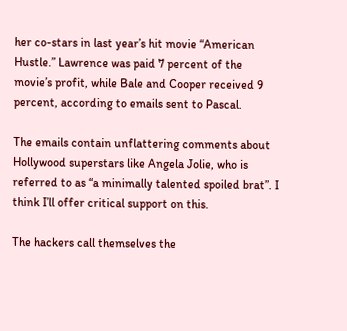her co-stars in last year’s hit movie “American Hustle.” Lawrence was paid 7 percent of the movie’s profit, while Bale and Cooper received 9 percent, according to emails sent to Pascal.

The emails contain unflattering comments about Hollywood superstars like Angela Jolie, who is referred to as “a minimally talented spoiled brat”. I think I’ll offer critical support on this.

The hackers call themselves the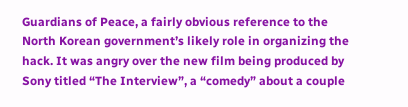Guardians of Peace, a fairly obvious reference to the North Korean government’s likely role in organizing the hack. It was angry over the new film being produced by Sony titled “The Interview”, a “comedy” about a couple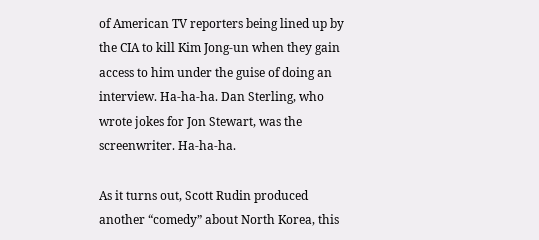of American TV reporters being lined up by the CIA to kill Kim Jong-un when they gain access to him under the guise of doing an interview. Ha-ha-ha. Dan Sterling, who wrote jokes for Jon Stewart, was the screenwriter. Ha-ha-ha.

As it turns out, Scott Rudin produced another “comedy” about North Korea, this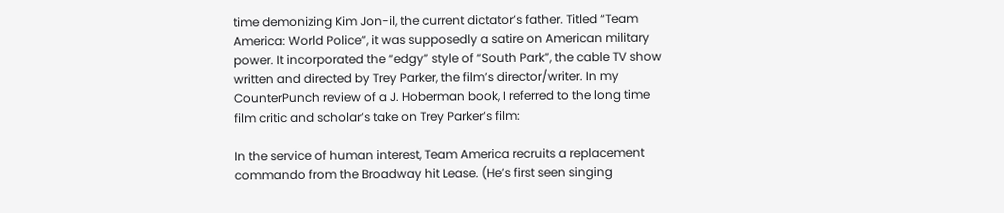time demonizing Kim Jon-il, the current dictator’s father. Titled “Team America: World Police”, it was supposedly a satire on American military power. It incorporated the “edgy” style of “South Park”, the cable TV show written and directed by Trey Parker, the film’s director/writer. In my CounterPunch review of a J. Hoberman book, I referred to the long time film critic and scholar’s take on Trey Parker’s film:

In the service of human interest, Team America recruits a replacement commando from the Broadway hit Lease. (He’s first seen singing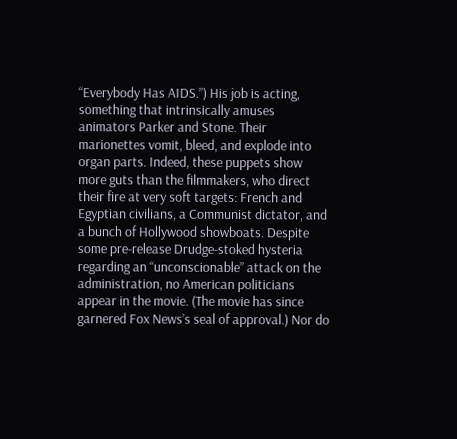“Everybody Has AIDS.”) His job is acting, something that intrinsically amuses animators Parker and Stone. Their marionettes vomit, bleed, and explode into organ parts. Indeed, these puppets show more guts than the filmmakers, who direct their fire at very soft targets: French and Egyptian civilians, a Communist dictator, and a bunch of Hollywood showboats. Despite some pre-release Drudge-stoked hysteria regarding an “unconscionable” attack on the administration, no American politicians appear in the movie. (The movie has since garnered Fox News’s seal of approval.) Nor do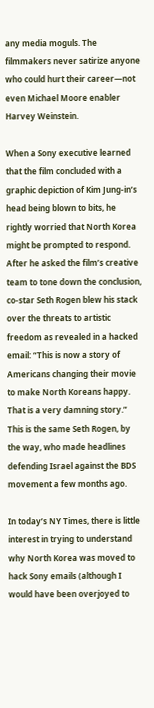any media moguls. The filmmakers never satirize anyone who could hurt their career—not even Michael Moore enabler Harvey Weinstein.

When a Sony executive learned that the film concluded with a graphic depiction of Kim Jung-in’s head being blown to bits, he rightly worried that North Korea might be prompted to respond. After he asked the film’s creative team to tone down the conclusion, co-star Seth Rogen blew his stack over the threats to artistic freedom as revealed in a hacked email: “This is now a story of Americans changing their movie to make North Koreans happy. That is a very damning story.” This is the same Seth Rogen, by the way, who made headlines defending Israel against the BDS movement a few months ago.

In today’s NY Times, there is little interest in trying to understand why North Korea was moved to hack Sony emails (although I would have been overjoyed to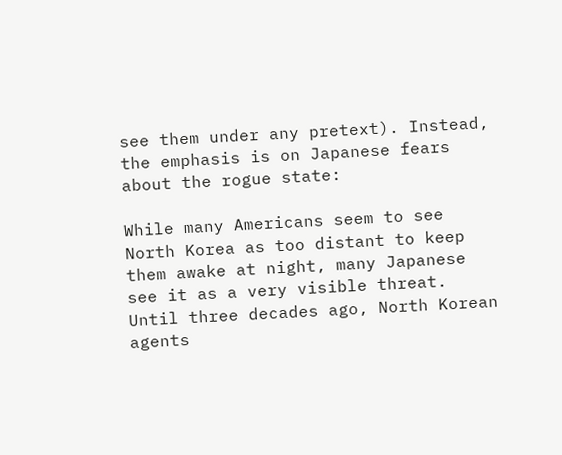see them under any pretext). Instead, the emphasis is on Japanese fears about the rogue state:

While many Americans seem to see North Korea as too distant to keep them awake at night, many Japanese see it as a very visible threat. Until three decades ago, North Korean agents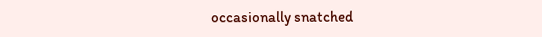occasionally snatched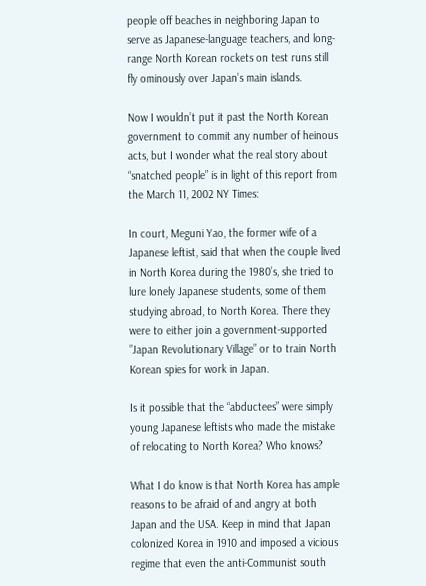people off beaches in neighboring Japan to serve as Japanese-language teachers, and long-range North Korean rockets on test runs still fly ominously over Japan’s main islands.

Now I wouldn’t put it past the North Korean government to commit any number of heinous acts, but I wonder what the real story about “snatched people” is in light of this report from the March 11, 2002 NY Times:

In court, Meguni Yao, the former wife of a Japanese leftist, said that when the couple lived in North Korea during the 1980’s, she tried to lure lonely Japanese students, some of them studying abroad, to North Korea. There they were to either join a government-supported ”Japan Revolutionary Village” or to train North Korean spies for work in Japan.

Is it possible that the “abductees” were simply young Japanese leftists who made the mistake of relocating to North Korea? Who knows?

What I do know is that North Korea has ample reasons to be afraid of and angry at both Japan and the USA. Keep in mind that Japan colonized Korea in 1910 and imposed a vicious regime that even the anti-Communist south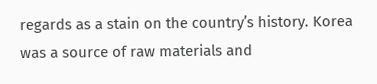regards as a stain on the country’s history. Korea was a source of raw materials and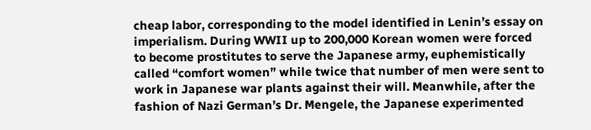cheap labor, corresponding to the model identified in Lenin’s essay on imperialism. During WWII up to 200,000 Korean women were forced to become prostitutes to serve the Japanese army, euphemistically called “comfort women” while twice that number of men were sent to work in Japanese war plants against their will. Meanwhile, after the fashion of Nazi German’s Dr. Mengele, the Japanese experimented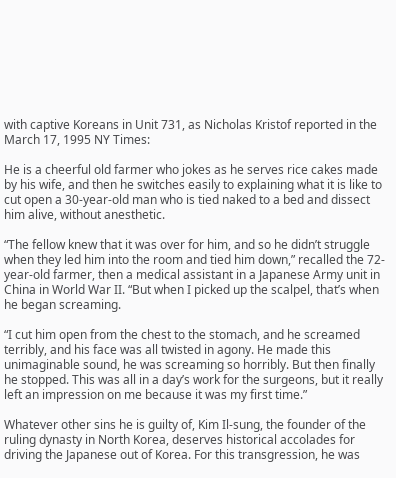with captive Koreans in Unit 731, as Nicholas Kristof reported in the March 17, 1995 NY Times:

He is a cheerful old farmer who jokes as he serves rice cakes made by his wife, and then he switches easily to explaining what it is like to cut open a 30-year-old man who is tied naked to a bed and dissect him alive, without anesthetic.

“The fellow knew that it was over for him, and so he didn’t struggle when they led him into the room and tied him down,” recalled the 72-year-old farmer, then a medical assistant in a Japanese Army unit in China in World War II. “But when I picked up the scalpel, that’s when he began screaming.

“I cut him open from the chest to the stomach, and he screamed terribly, and his face was all twisted in agony. He made this unimaginable sound, he was screaming so horribly. But then finally he stopped. This was all in a day’s work for the surgeons, but it really left an impression on me because it was my first time.”

Whatever other sins he is guilty of, Kim Il-sung, the founder of the ruling dynasty in North Korea, deserves historical accolades for driving the Japanese out of Korea. For this transgression, he was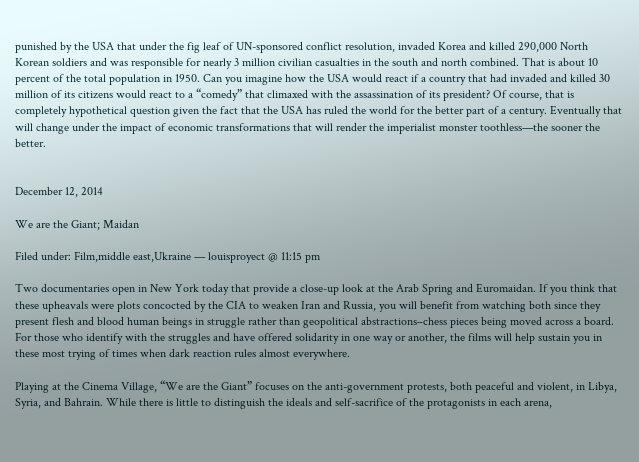punished by the USA that under the fig leaf of UN-sponsored conflict resolution, invaded Korea and killed 290,000 North Korean soldiers and was responsible for nearly 3 million civilian casualties in the south and north combined. That is about 10 percent of the total population in 1950. Can you imagine how the USA would react if a country that had invaded and killed 30 million of its citizens would react to a “comedy” that climaxed with the assassination of its president? Of course, that is completely hypothetical question given the fact that the USA has ruled the world for the better part of a century. Eventually that will change under the impact of economic transformations that will render the imperialist monster toothless—the sooner the better.


December 12, 2014

We are the Giant; Maidan

Filed under: Film,middle east,Ukraine — louisproyect @ 11:15 pm

Two documentaries open in New York today that provide a close-up look at the Arab Spring and Euromaidan. If you think that these upheavals were plots concocted by the CIA to weaken Iran and Russia, you will benefit from watching both since they present flesh and blood human beings in struggle rather than geopolitical abstractions–chess pieces being moved across a board. For those who identify with the struggles and have offered solidarity in one way or another, the films will help sustain you in these most trying of times when dark reaction rules almost everywhere.

Playing at the Cinema Village, “We are the Giant” focuses on the anti-government protests, both peaceful and violent, in Libya, Syria, and Bahrain. While there is little to distinguish the ideals and self-sacrifice of the protagonists in each arena,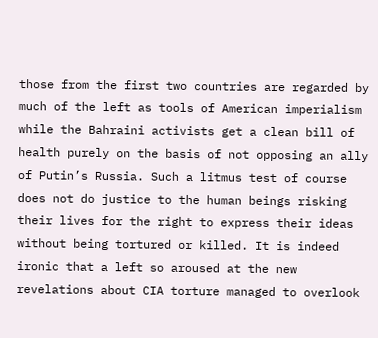those from the first two countries are regarded by much of the left as tools of American imperialism while the Bahraini activists get a clean bill of health purely on the basis of not opposing an ally of Putin’s Russia. Such a litmus test of course does not do justice to the human beings risking their lives for the right to express their ideas without being tortured or killed. It is indeed ironic that a left so aroused at the new revelations about CIA torture managed to overlook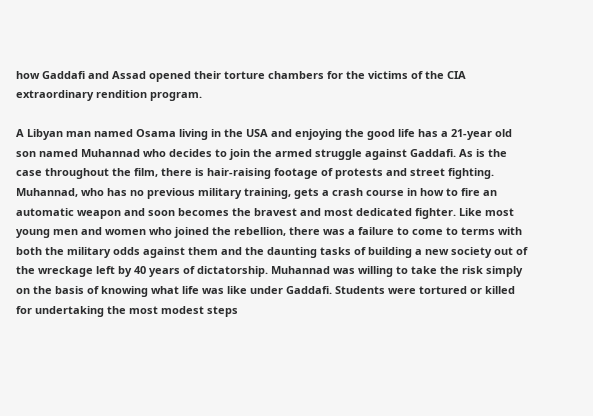how Gaddafi and Assad opened their torture chambers for the victims of the CIA extraordinary rendition program.

A Libyan man named Osama living in the USA and enjoying the good life has a 21-year old son named Muhannad who decides to join the armed struggle against Gaddafi. As is the case throughout the film, there is hair-raising footage of protests and street fighting. Muhannad, who has no previous military training, gets a crash course in how to fire an automatic weapon and soon becomes the bravest and most dedicated fighter. Like most young men and women who joined the rebellion, there was a failure to come to terms with both the military odds against them and the daunting tasks of building a new society out of the wreckage left by 40 years of dictatorship. Muhannad was willing to take the risk simply on the basis of knowing what life was like under Gaddafi. Students were tortured or killed for undertaking the most modest steps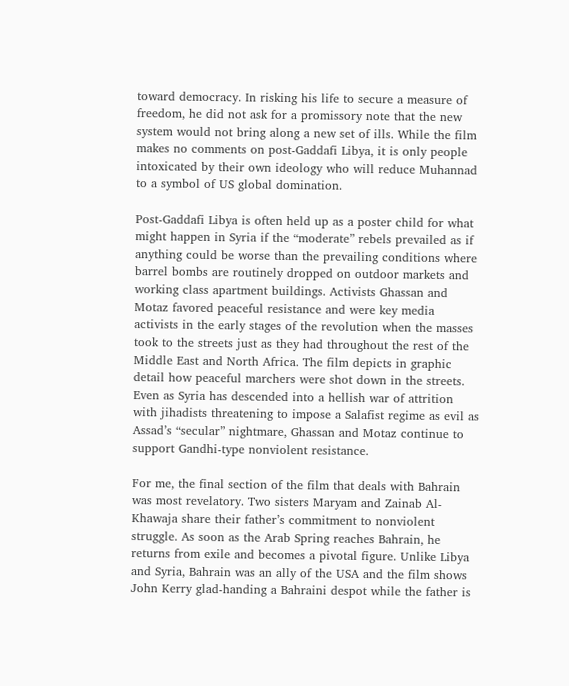toward democracy. In risking his life to secure a measure of freedom, he did not ask for a promissory note that the new system would not bring along a new set of ills. While the film makes no comments on post-Gaddafi Libya, it is only people intoxicated by their own ideology who will reduce Muhannad to a symbol of US global domination.

Post-Gaddafi Libya is often held up as a poster child for what might happen in Syria if the “moderate” rebels prevailed as if anything could be worse than the prevailing conditions where barrel bombs are routinely dropped on outdoor markets and working class apartment buildings. Activists Ghassan and Motaz favored peaceful resistance and were key media activists in the early stages of the revolution when the masses took to the streets just as they had throughout the rest of the Middle East and North Africa. The film depicts in graphic detail how peaceful marchers were shot down in the streets. Even as Syria has descended into a hellish war of attrition with jihadists threatening to impose a Salafist regime as evil as Assad’s “secular” nightmare, Ghassan and Motaz continue to support Gandhi-type nonviolent resistance.

For me, the final section of the film that deals with Bahrain was most revelatory. Two sisters Maryam and Zainab Al-Khawaja share their father’s commitment to nonviolent struggle. As soon as the Arab Spring reaches Bahrain, he returns from exile and becomes a pivotal figure. Unlike Libya and Syria, Bahrain was an ally of the USA and the film shows John Kerry glad-handing a Bahraini despot while the father is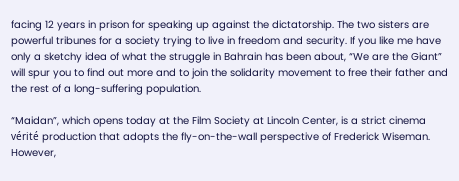facing 12 years in prison for speaking up against the dictatorship. The two sisters are powerful tribunes for a society trying to live in freedom and security. If you like me have only a sketchy idea of what the struggle in Bahrain has been about, “We are the Giant” will spur you to find out more and to join the solidarity movement to free their father and the rest of a long-suffering population.

“Maidan”, which opens today at the Film Society at Lincoln Center, is a strict cinema vérité production that adopts the fly-on-the-wall perspective of Frederick Wiseman. However,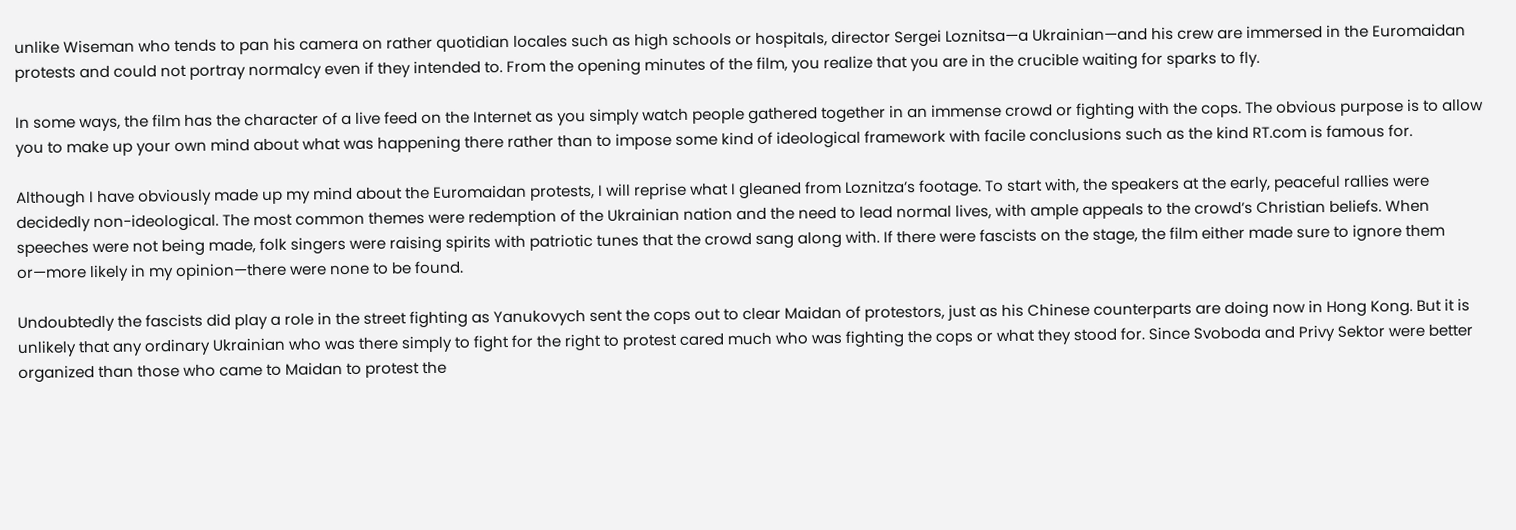unlike Wiseman who tends to pan his camera on rather quotidian locales such as high schools or hospitals, director Sergei Loznitsa—a Ukrainian—and his crew are immersed in the Euromaidan protests and could not portray normalcy even if they intended to. From the opening minutes of the film, you realize that you are in the crucible waiting for sparks to fly.

In some ways, the film has the character of a live feed on the Internet as you simply watch people gathered together in an immense crowd or fighting with the cops. The obvious purpose is to allow you to make up your own mind about what was happening there rather than to impose some kind of ideological framework with facile conclusions such as the kind RT.com is famous for.

Although I have obviously made up my mind about the Euromaidan protests, I will reprise what I gleaned from Loznitza’s footage. To start with, the speakers at the early, peaceful rallies were decidedly non-ideological. The most common themes were redemption of the Ukrainian nation and the need to lead normal lives, with ample appeals to the crowd’s Christian beliefs. When speeches were not being made, folk singers were raising spirits with patriotic tunes that the crowd sang along with. If there were fascists on the stage, the film either made sure to ignore them or—more likely in my opinion—there were none to be found.

Undoubtedly the fascists did play a role in the street fighting as Yanukovych sent the cops out to clear Maidan of protestors, just as his Chinese counterparts are doing now in Hong Kong. But it is unlikely that any ordinary Ukrainian who was there simply to fight for the right to protest cared much who was fighting the cops or what they stood for. Since Svoboda and Privy Sektor were better organized than those who came to Maidan to protest the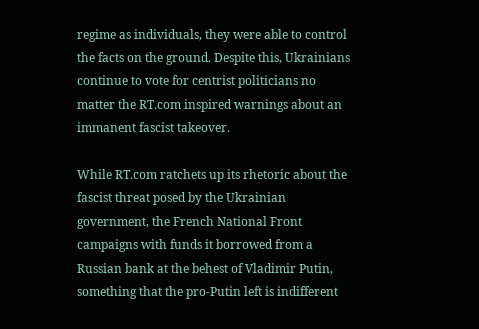regime as individuals, they were able to control the facts on the ground. Despite this, Ukrainians continue to vote for centrist politicians no matter the RT.com inspired warnings about an immanent fascist takeover.

While RT.com ratchets up its rhetoric about the fascist threat posed by the Ukrainian government, the French National Front campaigns with funds it borrowed from a Russian bank at the behest of Vladimir Putin, something that the pro-Putin left is indifferent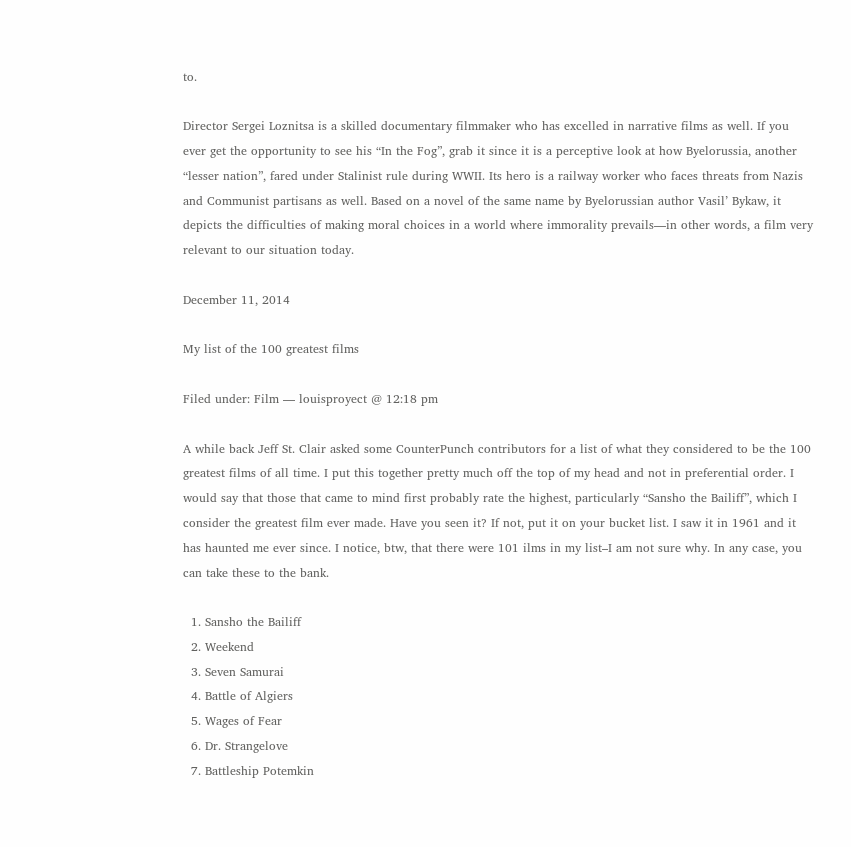to.

Director Sergei Loznitsa is a skilled documentary filmmaker who has excelled in narrative films as well. If you ever get the opportunity to see his “In the Fog”, grab it since it is a perceptive look at how Byelorussia, another “lesser nation”, fared under Stalinist rule during WWII. Its hero is a railway worker who faces threats from Nazis and Communist partisans as well. Based on a novel of the same name by Byelorussian author Vasil’ Bykaw, it depicts the difficulties of making moral choices in a world where immorality prevails—in other words, a film very relevant to our situation today.

December 11, 2014

My list of the 100 greatest films

Filed under: Film — louisproyect @ 12:18 pm

A while back Jeff St. Clair asked some CounterPunch contributors for a list of what they considered to be the 100 greatest films of all time. I put this together pretty much off the top of my head and not in preferential order. I would say that those that came to mind first probably rate the highest, particularly “Sansho the Bailiff”, which I consider the greatest film ever made. Have you seen it? If not, put it on your bucket list. I saw it in 1961 and it has haunted me ever since. I notice, btw, that there were 101 ilms in my list–I am not sure why. In any case, you can take these to the bank.

  1. Sansho the Bailiff
  2. Weekend
  3. Seven Samurai
  4. Battle of Algiers
  5. Wages of Fear
  6. Dr. Strangelove
  7. Battleship Potemkin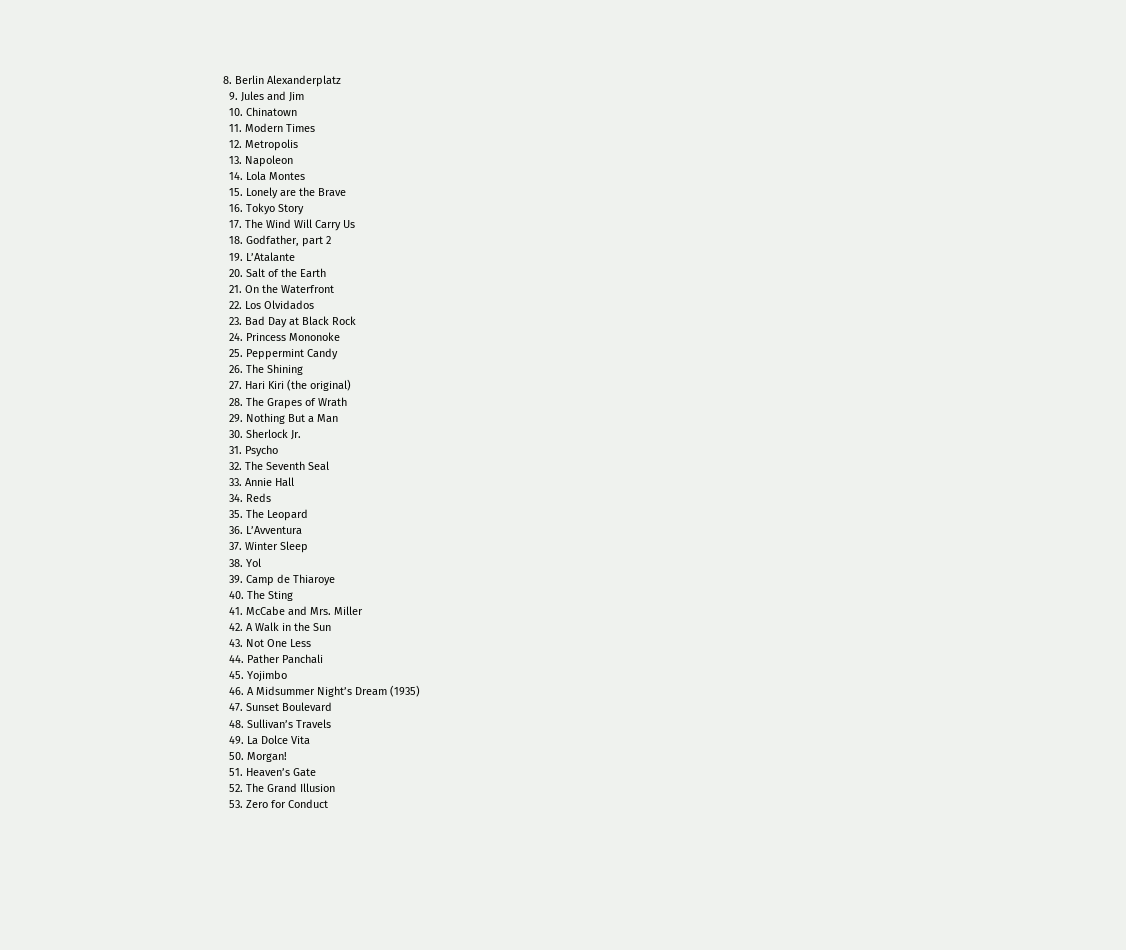8. Berlin Alexanderplatz
  9. Jules and Jim
  10. Chinatown
  11. Modern Times
  12. Metropolis
  13. Napoleon
  14. Lola Montes
  15. Lonely are the Brave
  16. Tokyo Story
  17. The Wind Will Carry Us
  18. Godfather, part 2
  19. L’Atalante
  20. Salt of the Earth
  21. On the Waterfront
  22. Los Olvidados
  23. Bad Day at Black Rock
  24. Princess Mononoke
  25. Peppermint Candy
  26. The Shining
  27. Hari Kiri (the original)
  28. The Grapes of Wrath
  29. Nothing But a Man
  30. Sherlock Jr.
  31. Psycho
  32. The Seventh Seal
  33. Annie Hall
  34. Reds
  35. The Leopard
  36. L’Avventura
  37. Winter Sleep
  38. Yol
  39. Camp de Thiaroye
  40. The Sting
  41. McCabe and Mrs. Miller
  42. A Walk in the Sun
  43. Not One Less
  44. Pather Panchali
  45. Yojimbo
  46. A Midsummer Night’s Dream (1935)
  47. Sunset Boulevard
  48. Sullivan’s Travels
  49. La Dolce Vita
  50. Morgan!
  51. Heaven’s Gate
  52. The Grand Illusion
  53. Zero for Conduct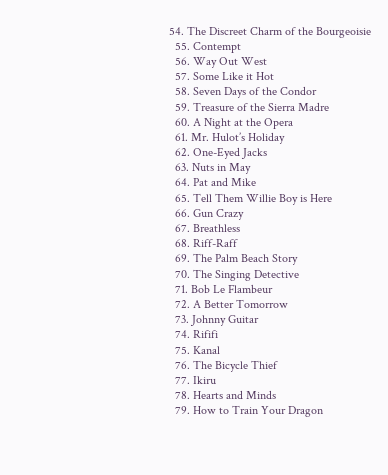54. The Discreet Charm of the Bourgeoisie
  55. Contempt
  56. Way Out West
  57. Some Like it Hot
  58. Seven Days of the Condor
  59. Treasure of the Sierra Madre
  60. A Night at the Opera
  61. Mr. Hulot’s Holiday
  62. One-Eyed Jacks
  63. Nuts in May
  64. Pat and Mike
  65. Tell Them Willie Boy is Here
  66. Gun Crazy
  67. Breathless
  68. Riff-Raff
  69. The Palm Beach Story
  70. The Singing Detective
  71. Bob Le Flambeur
  72. A Better Tomorrow
  73. Johnny Guitar
  74. Rififi
  75. Kanal
  76. The Bicycle Thief
  77. Ikiru
  78. Hearts and Minds
  79. How to Train Your Dragon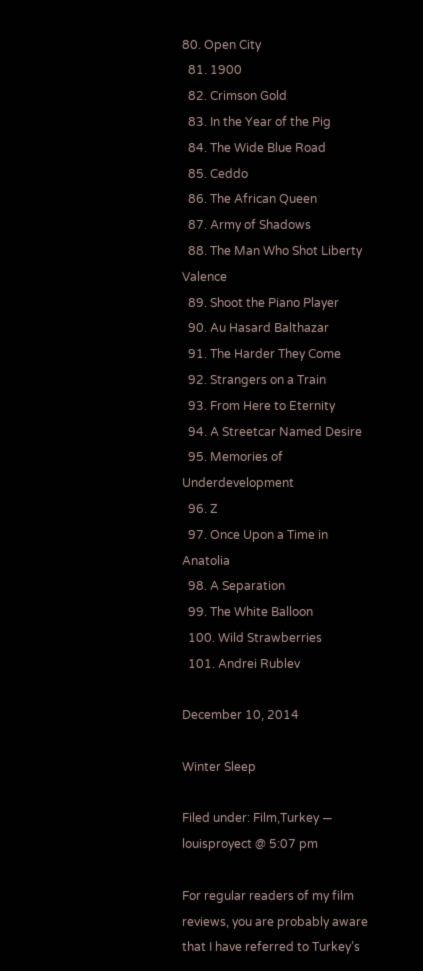80. Open City
  81. 1900
  82. Crimson Gold
  83. In the Year of the Pig
  84. The Wide Blue Road
  85. Ceddo
  86. The African Queen
  87. Army of Shadows
  88. The Man Who Shot Liberty Valence
  89. Shoot the Piano Player
  90. Au Hasard Balthazar
  91. The Harder They Come
  92. Strangers on a Train
  93. From Here to Eternity
  94. A Streetcar Named Desire
  95. Memories of Underdevelopment
  96. Z
  97. Once Upon a Time in Anatolia
  98. A Separation
  99. The White Balloon
  100. Wild Strawberries
  101. Andrei Rublev

December 10, 2014

Winter Sleep

Filed under: Film,Turkey — louisproyect @ 5:07 pm

For regular readers of my film reviews, you are probably aware that I have referred to Turkey’s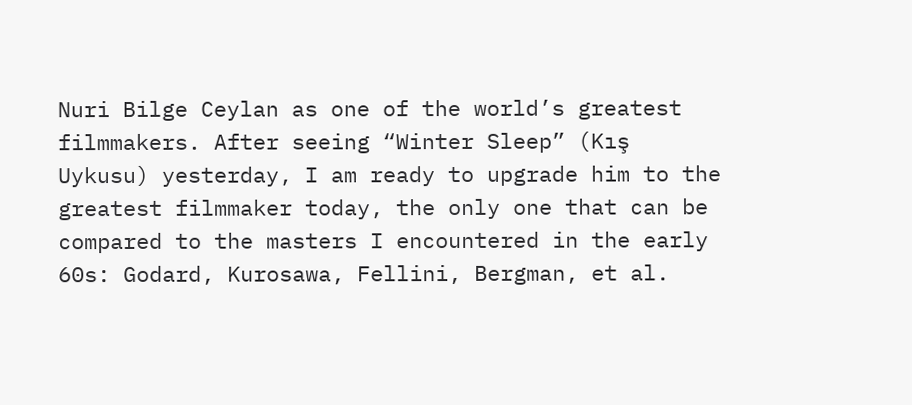Nuri Bilge Ceylan as one of the world’s greatest filmmakers. After seeing “Winter Sleep” (Kış Uykusu) yesterday, I am ready to upgrade him to the greatest filmmaker today, the only one that can be compared to the masters I encountered in the early 60s: Godard, Kurosawa, Fellini, Bergman, et al.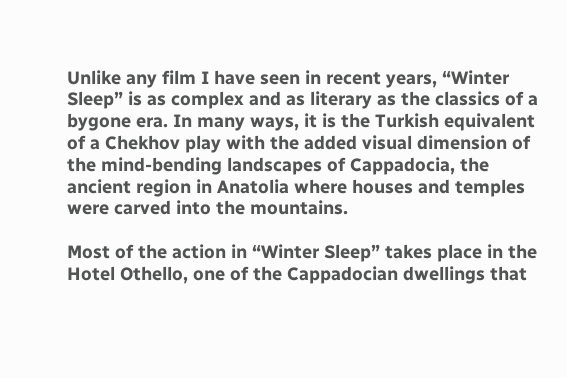Unlike any film I have seen in recent years, “Winter Sleep” is as complex and as literary as the classics of a bygone era. In many ways, it is the Turkish equivalent of a Chekhov play with the added visual dimension of the mind-bending landscapes of Cappadocia, the ancient region in Anatolia where houses and temples were carved into the mountains.

Most of the action in “Winter Sleep” takes place in the Hotel Othello, one of the Cappadocian dwellings that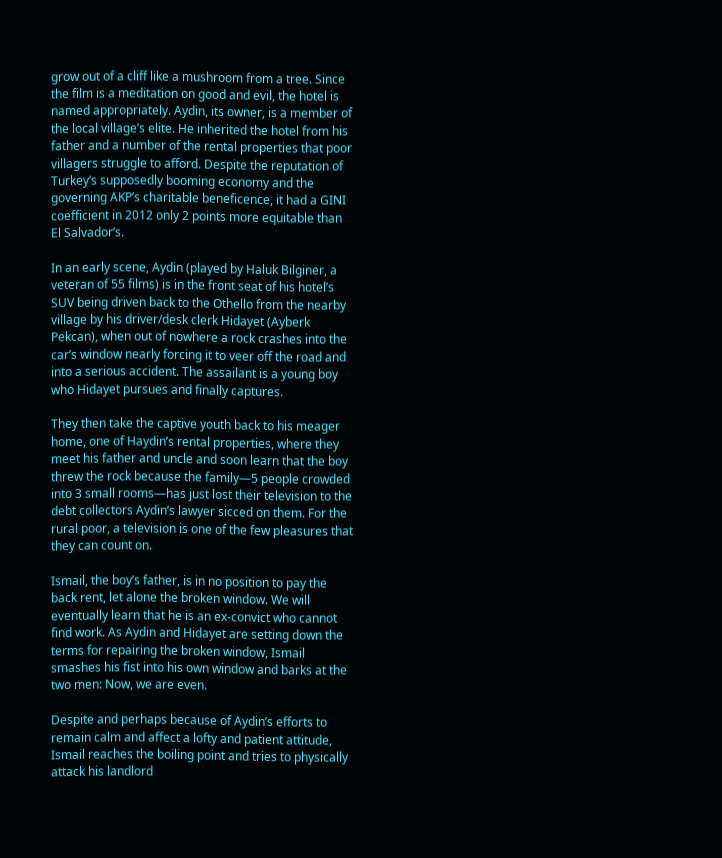grow out of a cliff like a mushroom from a tree. Since the film is a meditation on good and evil, the hotel is named appropriately. Aydin, its owner, is a member of the local village’s elite. He inherited the hotel from his father and a number of the rental properties that poor villagers struggle to afford. Despite the reputation of Turkey’s supposedly booming economy and the governing AKP’s charitable beneficence, it had a GINI coefficient in 2012 only 2 points more equitable than El Salvador’s.

In an early scene, Aydin (played by Haluk Bilginer, a veteran of 55 films) is in the front seat of his hotel’s SUV being driven back to the Othello from the nearby village by his driver/desk clerk Hidayet (Ayberk Pekcan), when out of nowhere a rock crashes into the car’s window nearly forcing it to veer off the road and into a serious accident. The assailant is a young boy who Hidayet pursues and finally captures.

They then take the captive youth back to his meager home, one of Haydin’s rental properties, where they meet his father and uncle and soon learn that the boy threw the rock because the family—5 people crowded into 3 small rooms—has just lost their television to the debt collectors Aydin’s lawyer sicced on them. For the rural poor, a television is one of the few pleasures that they can count on.

Ismail, the boy’s father, is in no position to pay the back rent, let alone the broken window. We will eventually learn that he is an ex-convict who cannot find work. As Aydin and Hidayet are setting down the terms for repairing the broken window, Ismail smashes his fist into his own window and barks at the two men: Now, we are even.

Despite and perhaps because of Aydin’s efforts to remain calm and affect a lofty and patient attitude, Ismail reaches the boiling point and tries to physically attack his landlord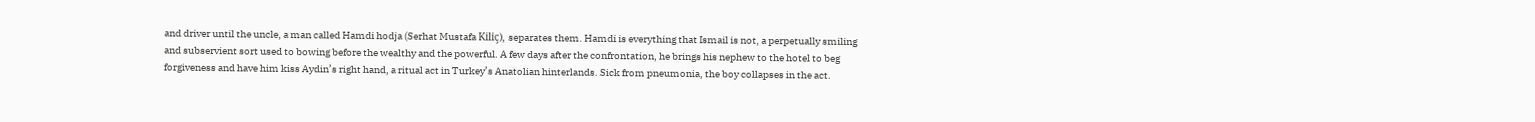and driver until the uncle, a man called Hamdi hodja (Serhat Mustafa Kiliç), separates them. Hamdi is everything that Ismail is not, a perpetually smiling and subservient sort used to bowing before the wealthy and the powerful. A few days after the confrontation, he brings his nephew to the hotel to beg forgiveness and have him kiss Aydin’s right hand, a ritual act in Turkey’s Anatolian hinterlands. Sick from pneumonia, the boy collapses in the act.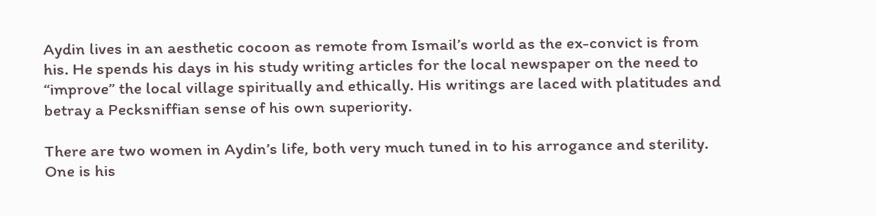Aydin lives in an aesthetic cocoon as remote from Ismail’s world as the ex-convict is from his. He spends his days in his study writing articles for the local newspaper on the need to “improve” the local village spiritually and ethically. His writings are laced with platitudes and betray a Pecksniffian sense of his own superiority.

There are two women in Aydin’s life, both very much tuned in to his arrogance and sterility. One is his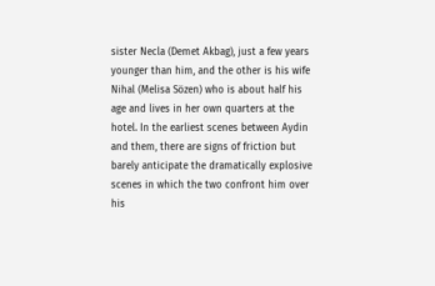sister Necla (Demet Akbag), just a few years younger than him, and the other is his wife Nihal (Melisa Sözen) who is about half his age and lives in her own quarters at the hotel. In the earliest scenes between Aydin and them, there are signs of friction but barely anticipate the dramatically explosive scenes in which the two confront him over his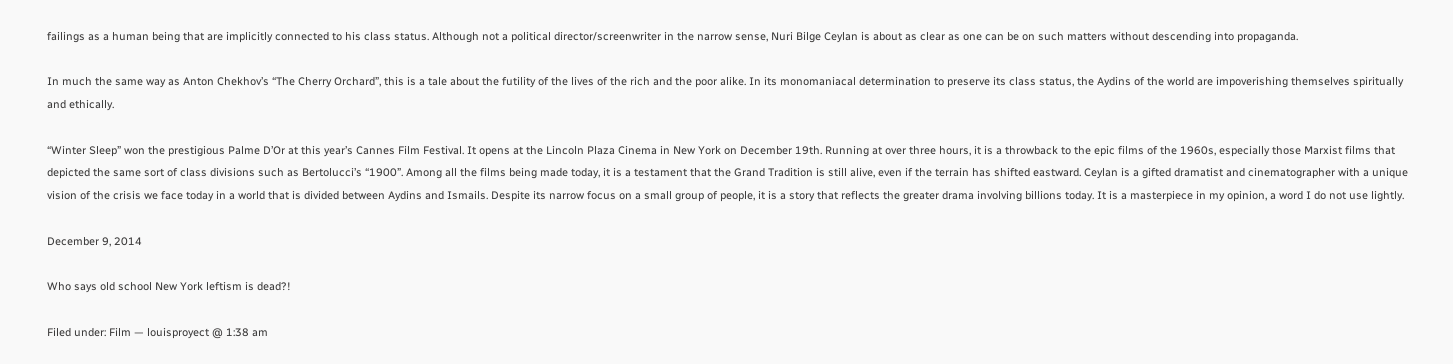failings as a human being that are implicitly connected to his class status. Although not a political director/screenwriter in the narrow sense, Nuri Bilge Ceylan is about as clear as one can be on such matters without descending into propaganda.

In much the same way as Anton Chekhov’s “The Cherry Orchard”, this is a tale about the futility of the lives of the rich and the poor alike. In its monomaniacal determination to preserve its class status, the Aydins of the world are impoverishing themselves spiritually and ethically.

“Winter Sleep” won the prestigious Palme D’Or at this year’s Cannes Film Festival. It opens at the Lincoln Plaza Cinema in New York on December 19th. Running at over three hours, it is a throwback to the epic films of the 1960s, especially those Marxist films that depicted the same sort of class divisions such as Bertolucci’s “1900”. Among all the films being made today, it is a testament that the Grand Tradition is still alive, even if the terrain has shifted eastward. Ceylan is a gifted dramatist and cinematographer with a unique vision of the crisis we face today in a world that is divided between Aydins and Ismails. Despite its narrow focus on a small group of people, it is a story that reflects the greater drama involving billions today. It is a masterpiece in my opinion, a word I do not use lightly.

December 9, 2014

Who says old school New York leftism is dead?!

Filed under: Film — louisproyect @ 1:38 am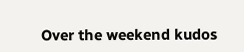Over the weekend kudos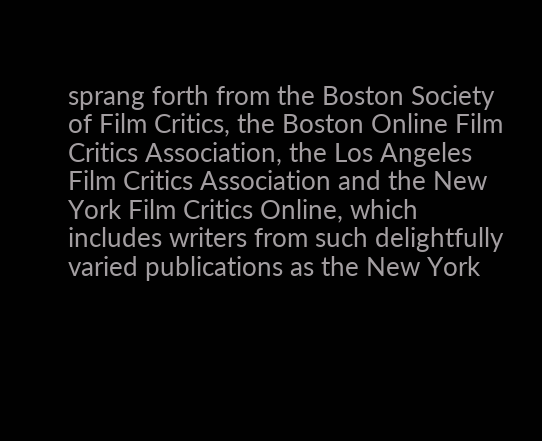sprang forth from the Boston Society of Film Critics, the Boston Online Film Critics Association, the Los Angeles Film Critics Association and the New York Film Critics Online, which includes writers from such delightfully varied publications as the New York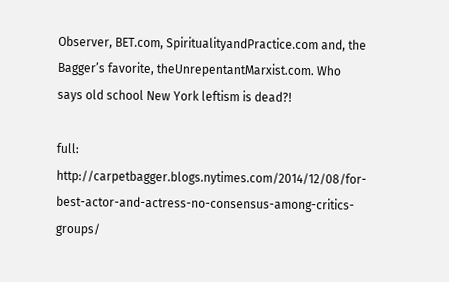Observer, BET.com, SpiritualityandPractice.com and, the Bagger’s favorite, theUnrepentantMarxist.com. Who says old school New York leftism is dead?!

full: http://carpetbagger.blogs.nytimes.com/2014/12/08/for-best-actor-and-actress-no-consensus-among-critics-groups/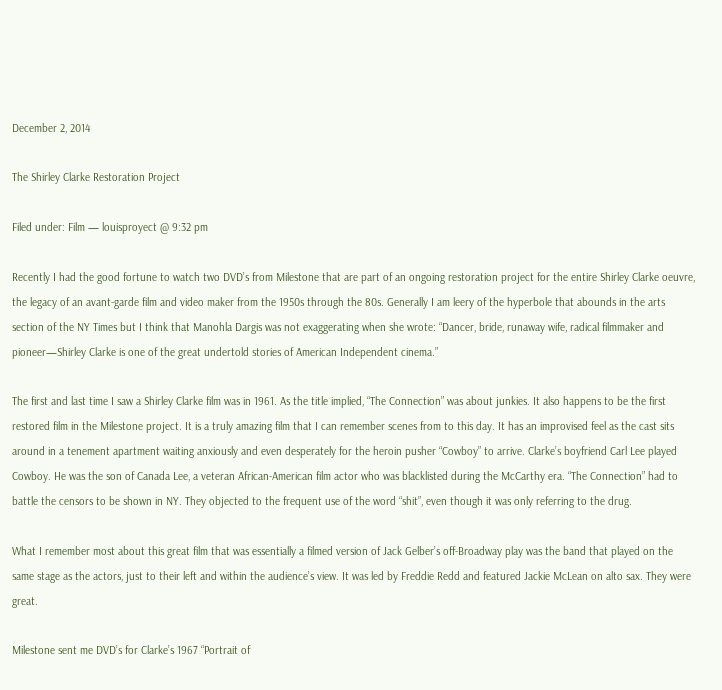December 2, 2014

The Shirley Clarke Restoration Project

Filed under: Film — louisproyect @ 9:32 pm

Recently I had the good fortune to watch two DVD’s from Milestone that are part of an ongoing restoration project for the entire Shirley Clarke oeuvre, the legacy of an avant-garde film and video maker from the 1950s through the 80s. Generally I am leery of the hyperbole that abounds in the arts section of the NY Times but I think that Manohla Dargis was not exaggerating when she wrote: “Dancer, bride, runaway wife, radical filmmaker and pioneer—Shirley Clarke is one of the great undertold stories of American Independent cinema.”

The first and last time I saw a Shirley Clarke film was in 1961. As the title implied, “The Connection” was about junkies. It also happens to be the first restored film in the Milestone project. It is a truly amazing film that I can remember scenes from to this day. It has an improvised feel as the cast sits around in a tenement apartment waiting anxiously and even desperately for the heroin pusher “Cowboy” to arrive. Clarke’s boyfriend Carl Lee played Cowboy. He was the son of Canada Lee, a veteran African-American film actor who was blacklisted during the McCarthy era. “The Connection” had to battle the censors to be shown in NY. They objected to the frequent use of the word “shit”, even though it was only referring to the drug.

What I remember most about this great film that was essentially a filmed version of Jack Gelber’s off-Broadway play was the band that played on the same stage as the actors, just to their left and within the audience’s view. It was led by Freddie Redd and featured Jackie McLean on alto sax. They were great.

Milestone sent me DVD’s for Clarke’s 1967 “Portrait of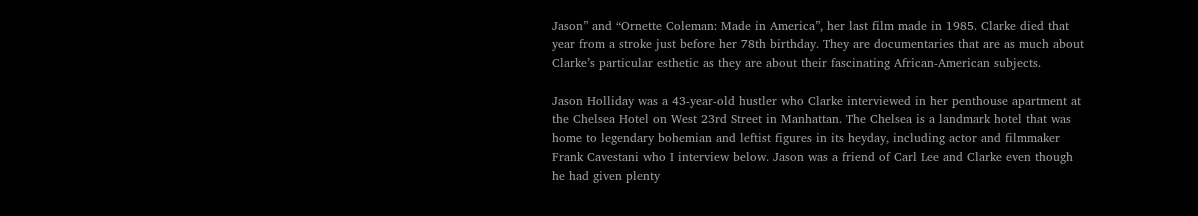Jason” and “Ornette Coleman: Made in America”, her last film made in 1985. Clarke died that year from a stroke just before her 78th birthday. They are documentaries that are as much about Clarke’s particular esthetic as they are about their fascinating African-American subjects.

Jason Holliday was a 43-year-old hustler who Clarke interviewed in her penthouse apartment at the Chelsea Hotel on West 23rd Street in Manhattan. The Chelsea is a landmark hotel that was home to legendary bohemian and leftist figures in its heyday, including actor and filmmaker Frank Cavestani who I interview below. Jason was a friend of Carl Lee and Clarke even though he had given plenty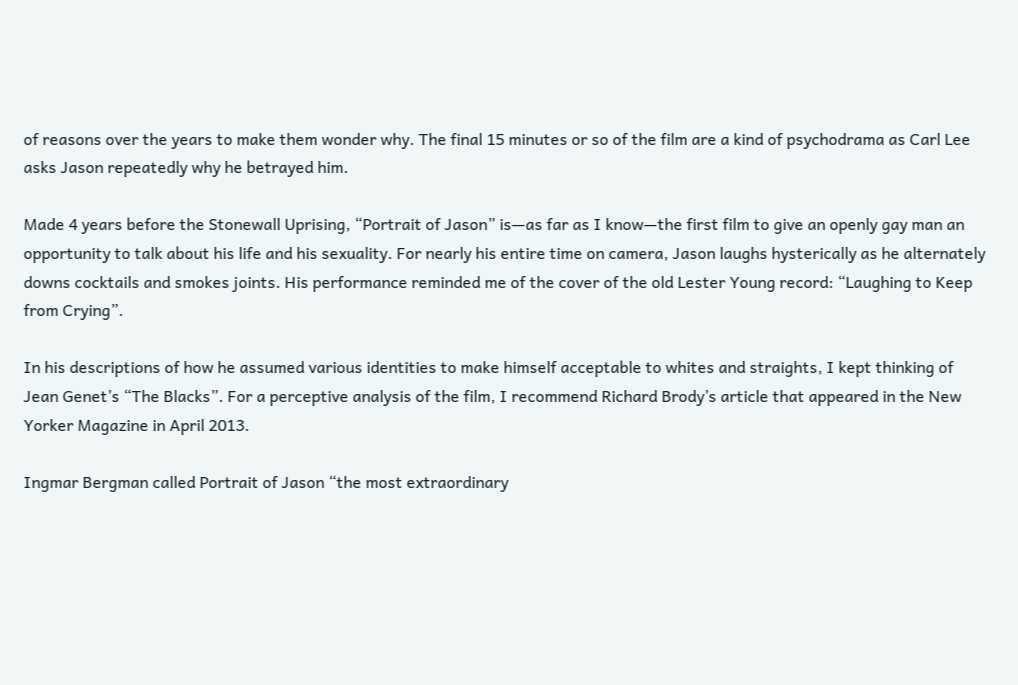of reasons over the years to make them wonder why. The final 15 minutes or so of the film are a kind of psychodrama as Carl Lee asks Jason repeatedly why he betrayed him.

Made 4 years before the Stonewall Uprising, “Portrait of Jason” is—as far as I know—the first film to give an openly gay man an opportunity to talk about his life and his sexuality. For nearly his entire time on camera, Jason laughs hysterically as he alternately downs cocktails and smokes joints. His performance reminded me of the cover of the old Lester Young record: “Laughing to Keep from Crying”.

In his descriptions of how he assumed various identities to make himself acceptable to whites and straights, I kept thinking of Jean Genet’s “The Blacks”. For a perceptive analysis of the film, I recommend Richard Brody’s article that appeared in the New Yorker Magazine in April 2013.

Ingmar Bergman called Portrait of Jason “the most extraordinary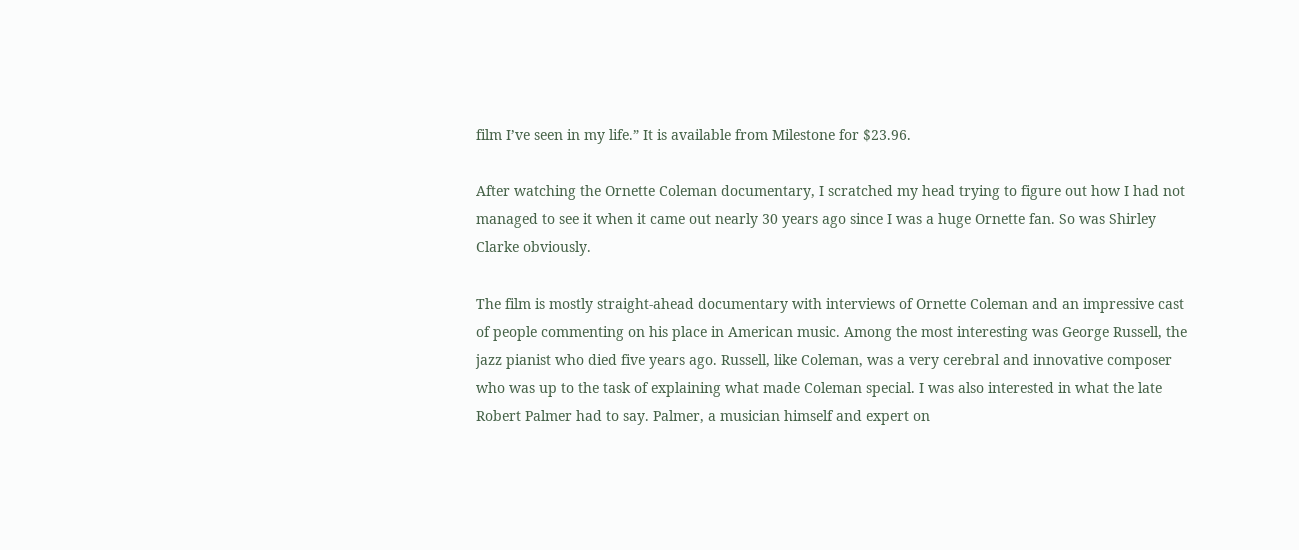film I’ve seen in my life.” It is available from Milestone for $23.96.

After watching the Ornette Coleman documentary, I scratched my head trying to figure out how I had not managed to see it when it came out nearly 30 years ago since I was a huge Ornette fan. So was Shirley Clarke obviously.

The film is mostly straight-ahead documentary with interviews of Ornette Coleman and an impressive cast of people commenting on his place in American music. Among the most interesting was George Russell, the jazz pianist who died five years ago. Russell, like Coleman, was a very cerebral and innovative composer who was up to the task of explaining what made Coleman special. I was also interested in what the late Robert Palmer had to say. Palmer, a musician himself and expert on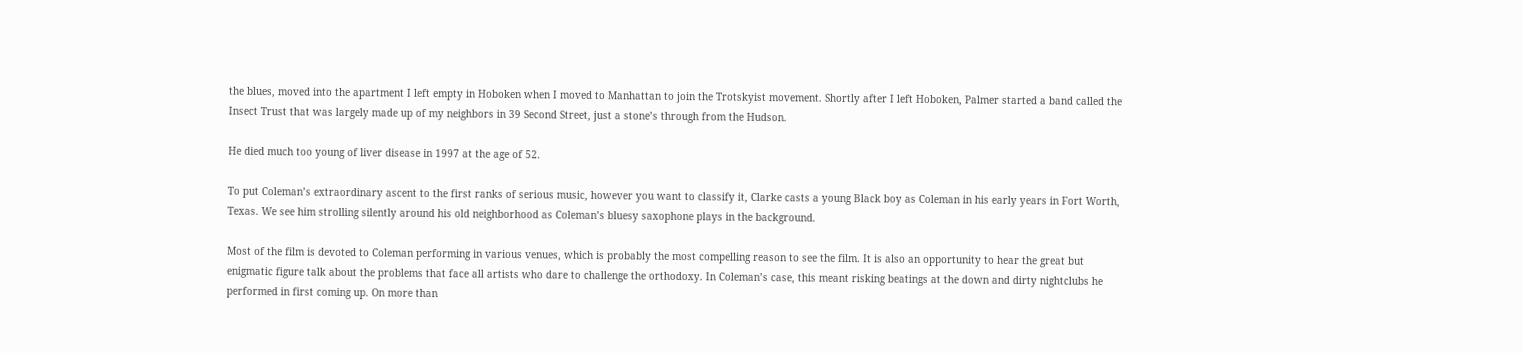the blues, moved into the apartment I left empty in Hoboken when I moved to Manhattan to join the Trotskyist movement. Shortly after I left Hoboken, Palmer started a band called the Insect Trust that was largely made up of my neighbors in 39 Second Street, just a stone’s through from the Hudson.

He died much too young of liver disease in 1997 at the age of 52.

To put Coleman’s extraordinary ascent to the first ranks of serious music, however you want to classify it, Clarke casts a young Black boy as Coleman in his early years in Fort Worth, Texas. We see him strolling silently around his old neighborhood as Coleman’s bluesy saxophone plays in the background.

Most of the film is devoted to Coleman performing in various venues, which is probably the most compelling reason to see the film. It is also an opportunity to hear the great but enigmatic figure talk about the problems that face all artists who dare to challenge the orthodoxy. In Coleman’s case, this meant risking beatings at the down and dirty nightclubs he performed in first coming up. On more than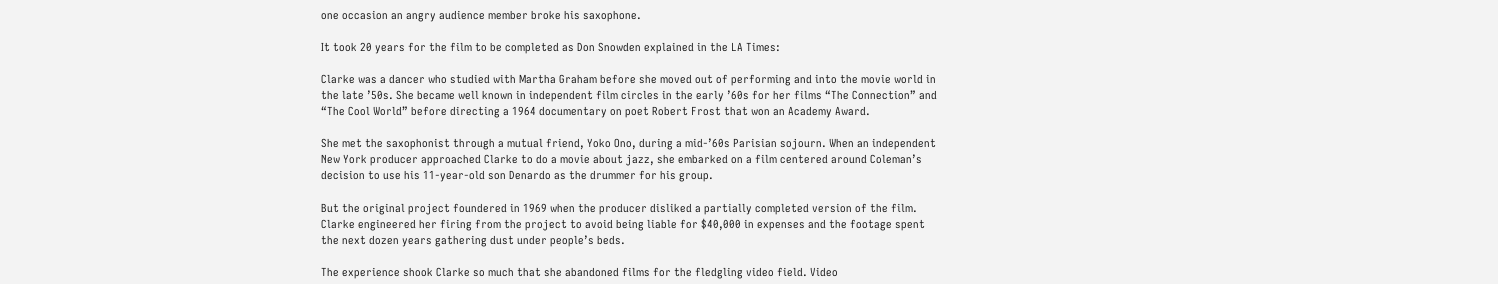one occasion an angry audience member broke his saxophone.

It took 20 years for the film to be completed as Don Snowden explained in the LA Times:

Clarke was a dancer who studied with Martha Graham before she moved out of performing and into the movie world in the late ’50s. She became well known in independent film circles in the early ’60s for her films “The Connection” and “The Cool World” before directing a 1964 documentary on poet Robert Frost that won an Academy Award.

She met the saxophonist through a mutual friend, Yoko Ono, during a mid-’60s Parisian sojourn. When an independent New York producer approached Clarke to do a movie about jazz, she embarked on a film centered around Coleman’s decision to use his 11-year-old son Denardo as the drummer for his group.

But the original project foundered in 1969 when the producer disliked a partially completed version of the film. Clarke engineered her firing from the project to avoid being liable for $40,000 in expenses and the footage spent the next dozen years gathering dust under people’s beds.

The experience shook Clarke so much that she abandoned films for the fledgling video field. Video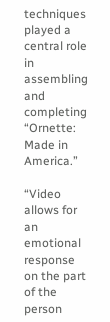techniques played a central role in assembling and completing “Ornette: Made in America.”

“Video allows for an emotional response on the part of the person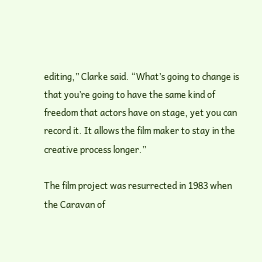editing,” Clarke said. “What’s going to change is that you’re going to have the same kind of freedom that actors have on stage, yet you can record it. It allows the film maker to stay in the creative process longer.”

The film project was resurrected in 1983 when the Caravan of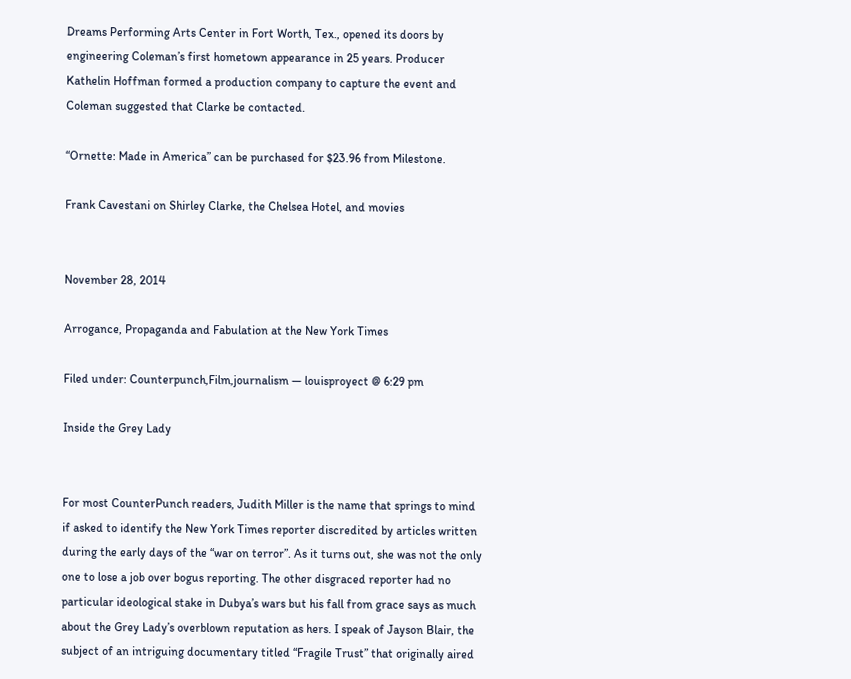Dreams Performing Arts Center in Fort Worth, Tex., opened its doors by engineering Coleman’s first hometown appearance in 25 years. Producer Kathelin Hoffman formed a production company to capture the event and Coleman suggested that Clarke be contacted.

“Ornette: Made in America” can be purchased for $23.96 from Milestone.

Frank Cavestani on Shirley Clarke, the Chelsea Hotel, and movies


November 28, 2014

Arrogance, Propaganda and Fabulation at the New York Times

Filed under: Counterpunch,Film,journalism — louisproyect @ 6:29 pm

Inside the Grey Lady


For most CounterPunch readers, Judith Miller is the name that springs to mind if asked to identify the New York Times reporter discredited by articles written during the early days of the “war on terror”. As it turns out, she was not the only one to lose a job over bogus reporting. The other disgraced reporter had no particular ideological stake in Dubya’s wars but his fall from grace says as much about the Grey Lady’s overblown reputation as hers. I speak of Jayson Blair, the subject of an intriguing documentary titled “Fragile Trust” that originally aired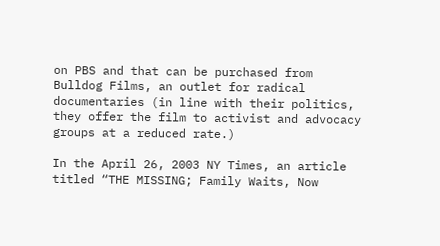on PBS and that can be purchased from Bulldog Films, an outlet for radical documentaries (in line with their politics, they offer the film to activist and advocacy groups at a reduced rate.)

In the April 26, 2003 NY Times, an article titled “THE MISSING; Family Waits, Now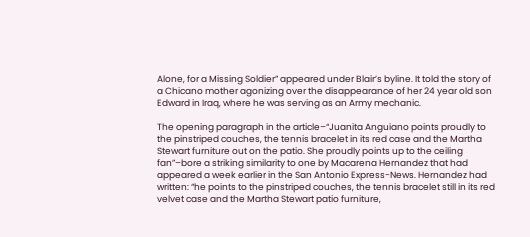Alone, for a Missing Soldier” appeared under Blair’s byline. It told the story of a Chicano mother agonizing over the disappearance of her 24 year old son Edward in Iraq, where he was serving as an Army mechanic.

The opening paragraph in the article–“Juanita Anguiano points proudly to the pinstriped couches, the tennis bracelet in its red case and the Martha Stewart furniture out on the patio. She proudly points up to the ceiling fan”–bore a striking similarity to one by Macarena Hernandez that had appeared a week earlier in the San Antonio Express-News. Hernandez had written: “he points to the pinstriped couches, the tennis bracelet still in its red velvet case and the Martha Stewart patio furniture,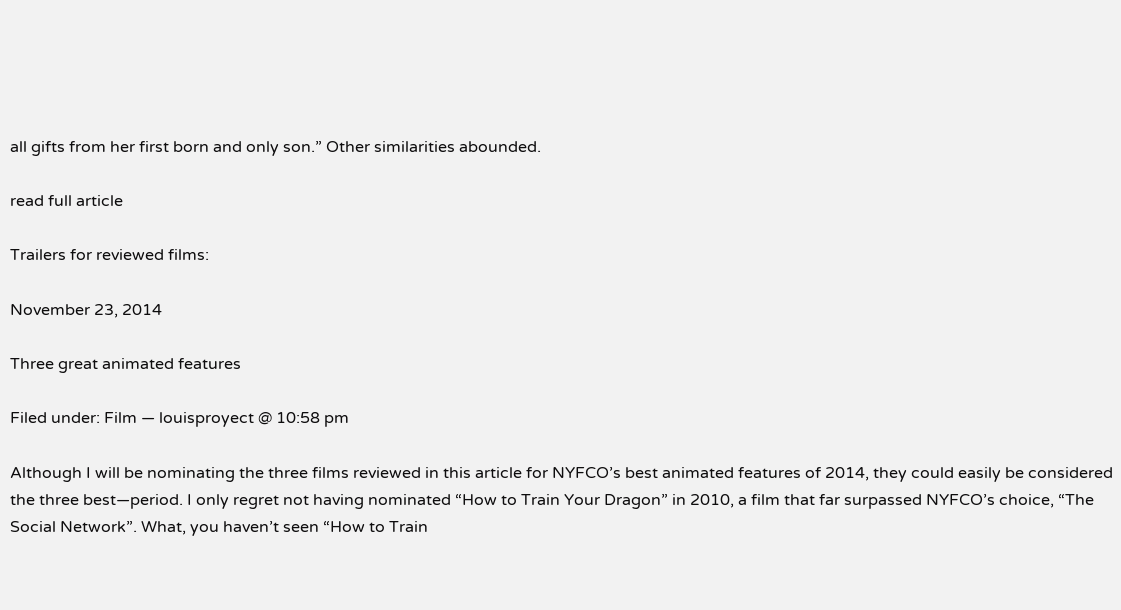all gifts from her first born and only son.” Other similarities abounded.

read full article

Trailers for reviewed films:

November 23, 2014

Three great animated features

Filed under: Film — louisproyect @ 10:58 pm

Although I will be nominating the three films reviewed in this article for NYFCO’s best animated features of 2014, they could easily be considered the three best—period. I only regret not having nominated “How to Train Your Dragon” in 2010, a film that far surpassed NYFCO’s choice, “The Social Network”. What, you haven’t seen “How to Train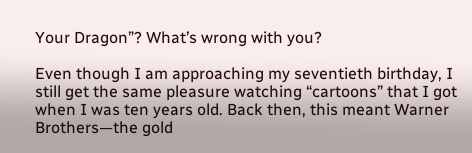Your Dragon”? What’s wrong with you?

Even though I am approaching my seventieth birthday, I still get the same pleasure watching “cartoons” that I got when I was ten years old. Back then, this meant Warner Brothers—the gold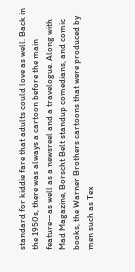standard for kiddie fare that adults could love as well. Back in the 1950s, there was always a cartoon before the main feature—as well as a newsreel and a travelogue. Along with Mad Magazine, Borscht Belt standup comedians, and comic books, the Warner Brothers cartoons that were produced by men such as Tex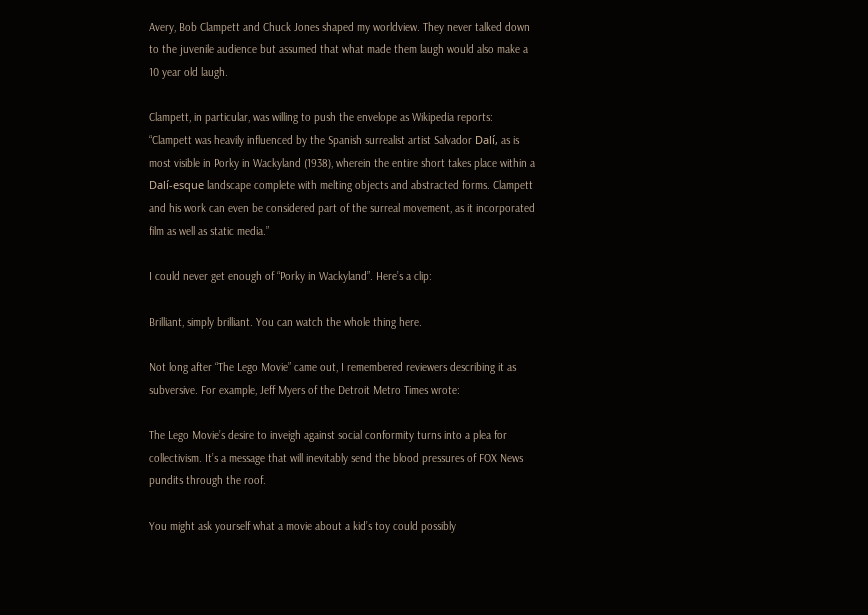Avery, Bob Clampett and Chuck Jones shaped my worldview. They never talked down to the juvenile audience but assumed that what made them laugh would also make a 10 year old laugh.

Clampett, in particular, was willing to push the envelope as Wikipedia reports: “Clampett was heavily influenced by the Spanish surrealist artist Salvador Dalí, as is most visible in Porky in Wackyland (1938), wherein the entire short takes place within a Dalí-esque landscape complete with melting objects and abstracted forms. Clampett and his work can even be considered part of the surreal movement, as it incorporated film as well as static media.”

I could never get enough of “Porky in Wackyland”. Here’s a clip:

Brilliant, simply brilliant. You can watch the whole thing here.

Not long after “The Lego Movie” came out, I remembered reviewers describing it as subversive. For example, Jeff Myers of the Detroit Metro Times wrote:

The Lego Movie’s desire to inveigh against social conformity turns into a plea for collectivism. It’s a message that will inevitably send the blood pressures of FOX News pundits through the roof.

You might ask yourself what a movie about a kid’s toy could possibly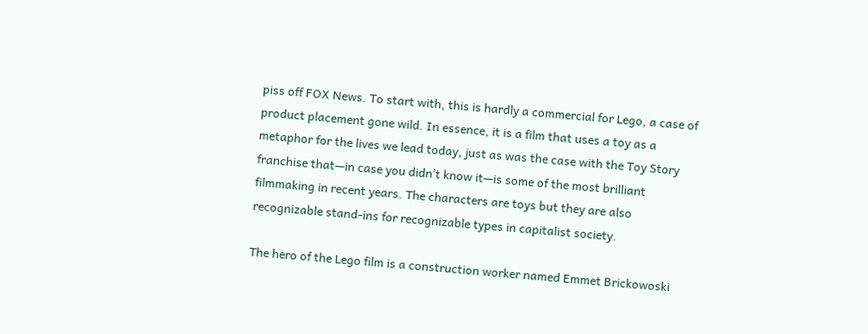piss off FOX News. To start with, this is hardly a commercial for Lego, a case of product placement gone wild. In essence, it is a film that uses a toy as a metaphor for the lives we lead today, just as was the case with the Toy Story franchise that—in case you didn’t know it—is some of the most brilliant filmmaking in recent years. The characters are toys but they are also recognizable stand-ins for recognizable types in capitalist society.

The hero of the Lego film is a construction worker named Emmet Brickowoski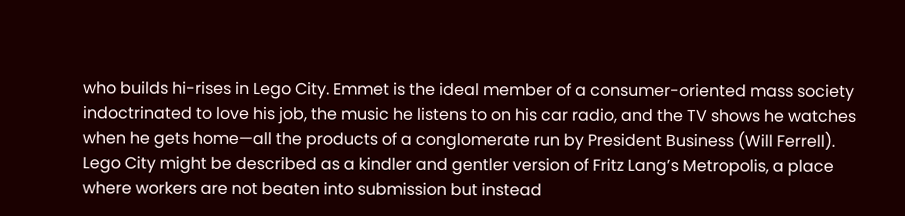who builds hi-rises in Lego City. Emmet is the ideal member of a consumer-oriented mass society indoctrinated to love his job, the music he listens to on his car radio, and the TV shows he watches when he gets home—all the products of a conglomerate run by President Business (Will Ferrell). Lego City might be described as a kindler and gentler version of Fritz Lang’s Metropolis, a place where workers are not beaten into submission but instead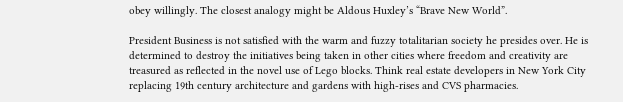obey willingly. The closest analogy might be Aldous Huxley’s “Brave New World”.

President Business is not satisfied with the warm and fuzzy totalitarian society he presides over. He is determined to destroy the initiatives being taken in other cities where freedom and creativity are treasured as reflected in the novel use of Lego blocks. Think real estate developers in New York City replacing 19th century architecture and gardens with high-rises and CVS pharmacies.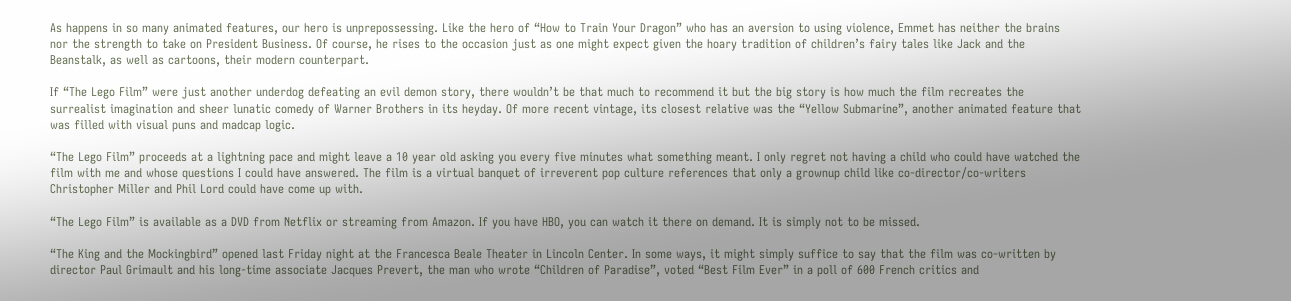As happens in so many animated features, our hero is unprepossessing. Like the hero of “How to Train Your Dragon” who has an aversion to using violence, Emmet has neither the brains nor the strength to take on President Business. Of course, he rises to the occasion just as one might expect given the hoary tradition of children’s fairy tales like Jack and the Beanstalk, as well as cartoons, their modern counterpart.

If “The Lego Film” were just another underdog defeating an evil demon story, there wouldn’t be that much to recommend it but the big story is how much the film recreates the surrealist imagination and sheer lunatic comedy of Warner Brothers in its heyday. Of more recent vintage, its closest relative was the “Yellow Submarine”, another animated feature that was filled with visual puns and madcap logic.

“The Lego Film” proceeds at a lightning pace and might leave a 10 year old asking you every five minutes what something meant. I only regret not having a child who could have watched the film with me and whose questions I could have answered. The film is a virtual banquet of irreverent pop culture references that only a grownup child like co-director/co-writers Christopher Miller and Phil Lord could have come up with.

“The Lego Film” is available as a DVD from Netflix or streaming from Amazon. If you have HBO, you can watch it there on demand. It is simply not to be missed.

“The King and the Mockingbird” opened last Friday night at the Francesca Beale Theater in Lincoln Center. In some ways, it might simply suffice to say that the film was co-written by director Paul Grimault and his long-time associate Jacques Prevert, the man who wrote “Children of Paradise”, voted “Best Film Ever” in a poll of 600 French critics and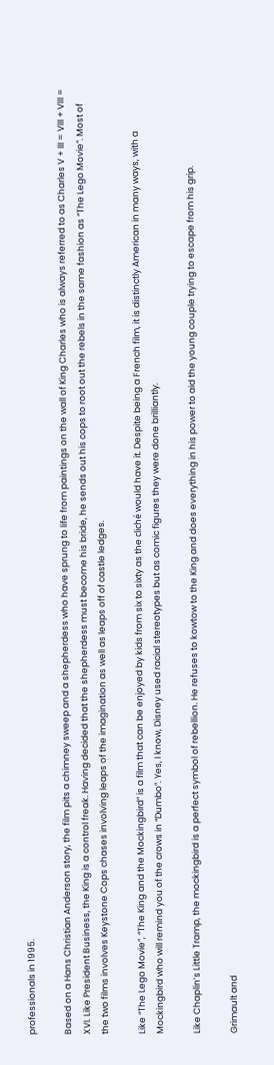professionals in 1995.

Based on a Hans Christian Anderson story, the film pits a chimney sweep and a shepherdess who have sprung to life from paintings on the wall of King Charles who is always referred to as Charles V + III = VIII + VIII = XVI. Like President Business, the King is a control freak. Having decided that the shepherdess must become his bride, he sends out his cops to root out the rebels in the same fashion as “The Lego Movie”. Most of the two films involves Keystone Cops chases involving leaps of the imagination as well as leaps off of castle ledges.

Like “The Lego Movie”, “The King and the Mockingbird” is a film that can be enjoyed by kids from six to sixty as the cliché would have it. Despite being a French film, it is distinctly American in many ways, with a Mockingbird who will remind you of the crows in “Dumbo”. Yes, I know, Disney used racial stereotypes but as comic figures they were done brilliantly.

Like Chaplin’s Little Tramp, the mockingbird is a perfect symbol of rebellion. He refuses to kowtow to the King and does everything in his power to aid the young couple trying to escape from his grip.

Grimault and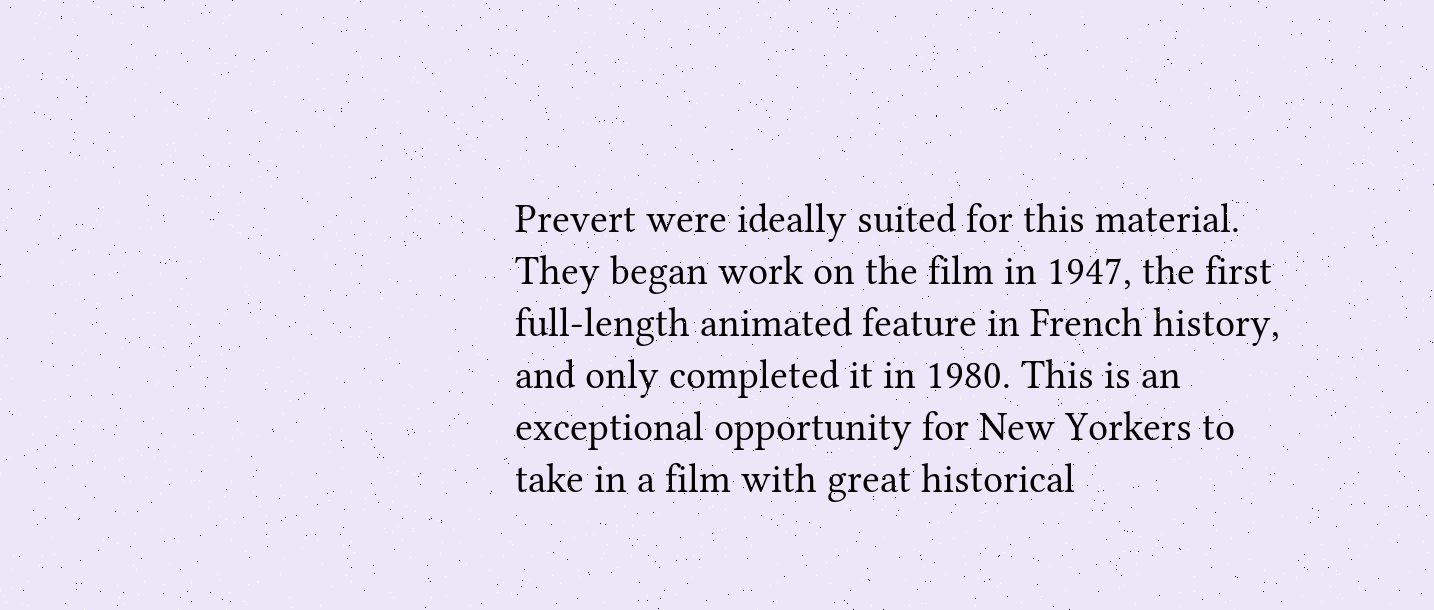Prevert were ideally suited for this material. They began work on the film in 1947, the first full-length animated feature in French history, and only completed it in 1980. This is an exceptional opportunity for New Yorkers to take in a film with great historical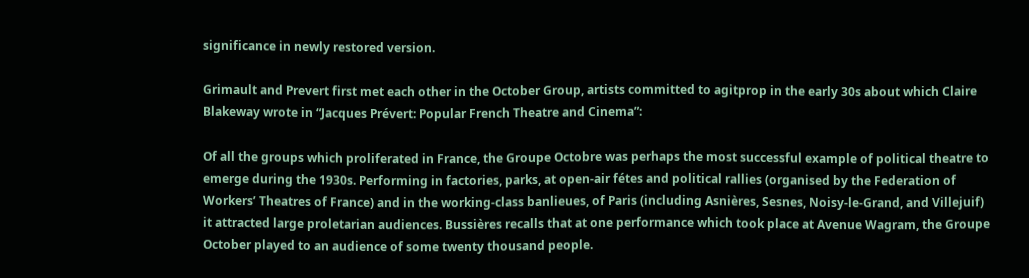significance in newly restored version.

Grimault and Prevert first met each other in the October Group, artists committed to agitprop in the early 30s about which Claire Blakeway wrote in “Jacques Prévert: Popular French Theatre and Cinema”:

Of all the groups which proliferated in France, the Groupe Octobre was perhaps the most successful example of political theatre to emerge during the 1930s. Performing in factories, parks, at open-air fétes and political rallies (organised by the Federation of Workers’ Theatres of France) and in the working-class banlieues, of Paris (including Asnières, Sesnes, Noisy-le-Grand, and Villejuif) it attracted large proletarian audiences. Bussières recalls that at one performance which took place at Avenue Wagram, the Groupe October played to an audience of some twenty thousand people.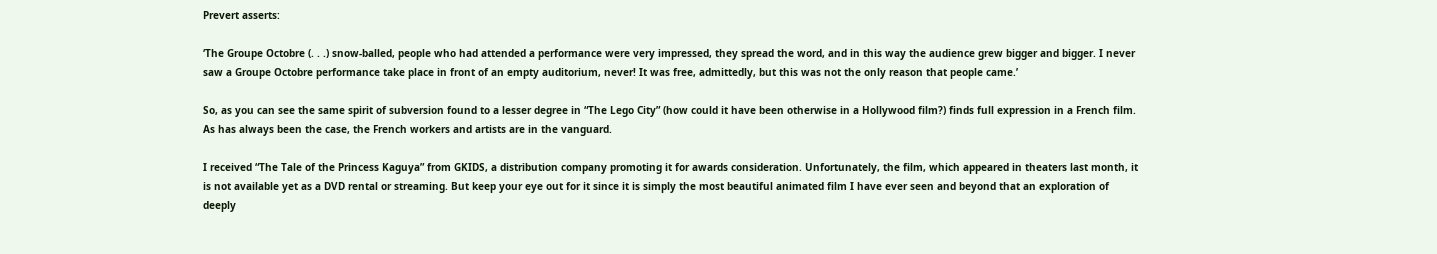Prevert asserts:

‘The Groupe Octobre (. . .) snow-balled, people who had attended a performance were very impressed, they spread the word, and in this way the audience grew bigger and bigger. I never saw a Groupe Octobre performance take place in front of an empty auditorium, never! It was free, admittedly, but this was not the only reason that people came.’

So, as you can see the same spirit of subversion found to a lesser degree in “The Lego City” (how could it have been otherwise in a Hollywood film?) finds full expression in a French film. As has always been the case, the French workers and artists are in the vanguard.

I received “The Tale of the Princess Kaguya” from GKIDS, a distribution company promoting it for awards consideration. Unfortunately, the film, which appeared in theaters last month, it is not available yet as a DVD rental or streaming. But keep your eye out for it since it is simply the most beautiful animated film I have ever seen and beyond that an exploration of deeply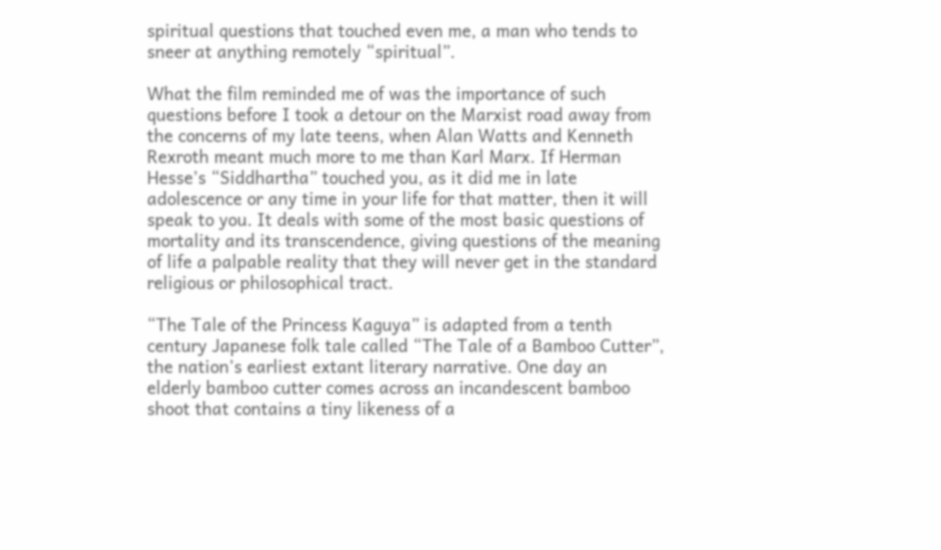spiritual questions that touched even me, a man who tends to sneer at anything remotely “spiritual”.

What the film reminded me of was the importance of such questions before I took a detour on the Marxist road away from the concerns of my late teens, when Alan Watts and Kenneth Rexroth meant much more to me than Karl Marx. If Herman Hesse’s “Siddhartha” touched you, as it did me in late adolescence or any time in your life for that matter, then it will speak to you. It deals with some of the most basic questions of mortality and its transcendence, giving questions of the meaning of life a palpable reality that they will never get in the standard religious or philosophical tract.

“The Tale of the Princess Kaguya” is adapted from a tenth century Japanese folk tale called “The Tale of a Bamboo Cutter”, the nation’s earliest extant literary narrative. One day an elderly bamboo cutter comes across an incandescent bamboo shoot that contains a tiny likeness of a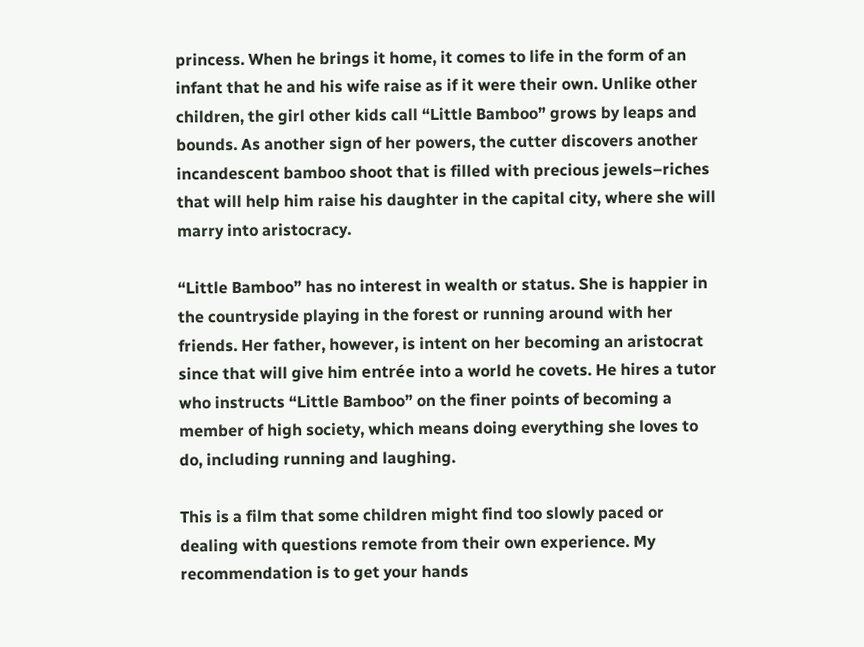princess. When he brings it home, it comes to life in the form of an infant that he and his wife raise as if it were their own. Unlike other children, the girl other kids call “Little Bamboo” grows by leaps and bounds. As another sign of her powers, the cutter discovers another incandescent bamboo shoot that is filled with precious jewels–riches that will help him raise his daughter in the capital city, where she will marry into aristocracy.

“Little Bamboo” has no interest in wealth or status. She is happier in the countryside playing in the forest or running around with her friends. Her father, however, is intent on her becoming an aristocrat since that will give him entrée into a world he covets. He hires a tutor who instructs “Little Bamboo” on the finer points of becoming a member of high society, which means doing everything she loves to do, including running and laughing.

This is a film that some children might find too slowly paced or dealing with questions remote from their own experience. My recommendation is to get your hands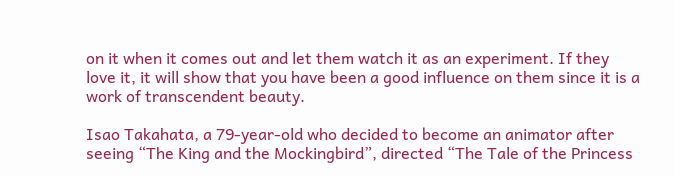on it when it comes out and let them watch it as an experiment. If they love it, it will show that you have been a good influence on them since it is a work of transcendent beauty.

Isao Takahata, a 79-year-old who decided to become an animator after seeing “The King and the Mockingbird”, directed “The Tale of the Princess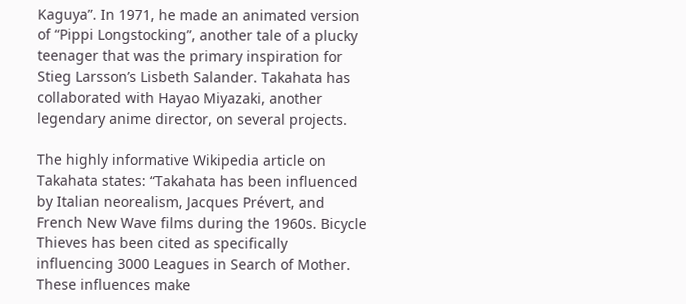Kaguya”. In 1971, he made an animated version of “Pippi Longstocking”, another tale of a plucky teenager that was the primary inspiration for Stieg Larsson’s Lisbeth Salander. Takahata has collaborated with Hayao Miyazaki, another legendary anime director, on several projects.

The highly informative Wikipedia article on Takahata states: “Takahata has been influenced by Italian neorealism, Jacques Prévert, and French New Wave films during the 1960s. Bicycle Thieves has been cited as specifically influencing 3000 Leagues in Search of Mother. These influences make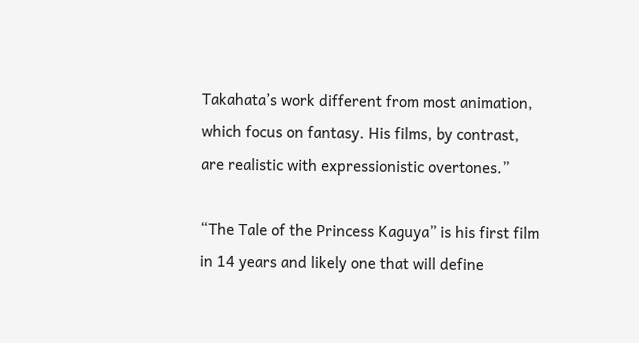Takahata’s work different from most animation, which focus on fantasy. His films, by contrast, are realistic with expressionistic overtones.”

“The Tale of the Princess Kaguya” is his first film in 14 years and likely one that will define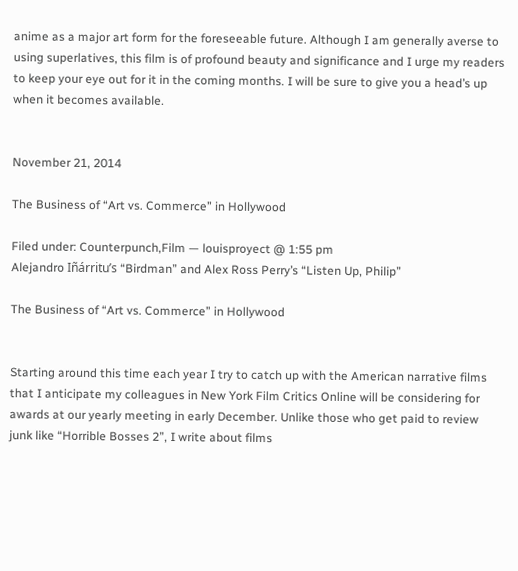anime as a major art form for the foreseeable future. Although I am generally averse to using superlatives, this film is of profound beauty and significance and I urge my readers to keep your eye out for it in the coming months. I will be sure to give you a head’s up when it becomes available.


November 21, 2014

The Business of “Art vs. Commerce” in Hollywood

Filed under: Counterpunch,Film — louisproyect @ 1:55 pm
Alejandro Iñárritu’s “Birdman” and Alex Ross Perry’s “Listen Up, Philip”

The Business of “Art vs. Commerce” in Hollywood


Starting around this time each year I try to catch up with the American narrative films that I anticipate my colleagues in New York Film Critics Online will be considering for awards at our yearly meeting in early December. Unlike those who get paid to review junk like “Horrible Bosses 2”, I write about films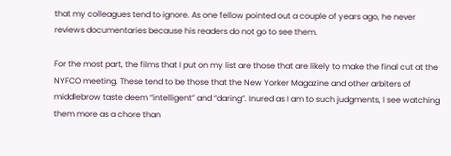that my colleagues tend to ignore. As one fellow pointed out a couple of years ago, he never reviews documentaries because his readers do not go to see them.

For the most part, the films that I put on my list are those that are likely to make the final cut at the NYFCO meeting. These tend to be those that the New Yorker Magazine and other arbiters of middlebrow taste deem “intelligent” and “daring”. Inured as I am to such judgments, I see watching them more as a chore than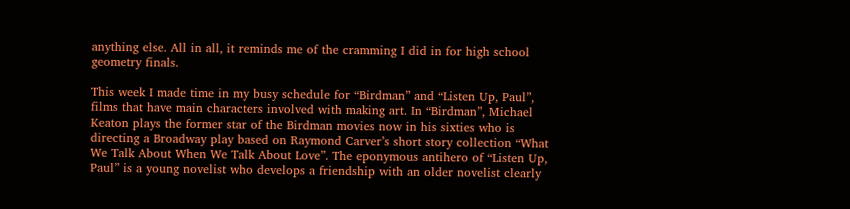anything else. All in all, it reminds me of the cramming I did in for high school geometry finals.

This week I made time in my busy schedule for “Birdman” and “Listen Up, Paul”, films that have main characters involved with making art. In “Birdman”, Michael Keaton plays the former star of the Birdman movies now in his sixties who is directing a Broadway play based on Raymond Carver’s short story collection “What We Talk About When We Talk About Love”. The eponymous antihero of “Listen Up, Paul” is a young novelist who develops a friendship with an older novelist clearly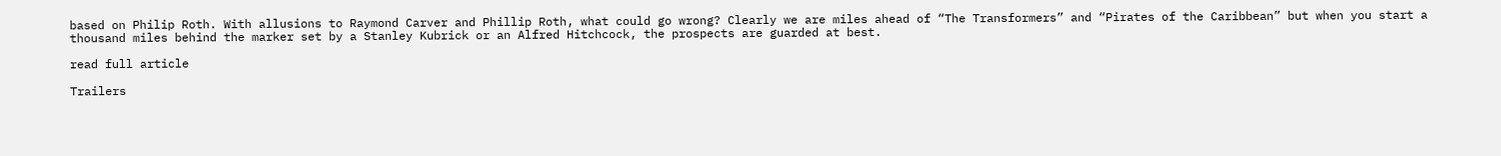based on Philip Roth. With allusions to Raymond Carver and Phillip Roth, what could go wrong? Clearly we are miles ahead of “The Transformers” and “Pirates of the Caribbean” but when you start a thousand miles behind the marker set by a Stanley Kubrick or an Alfred Hitchcock, the prospects are guarded at best.

read full article

Trailers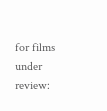for films under review: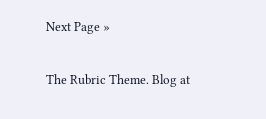Next Page »

The Rubric Theme. Blog at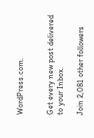WordPress.com.


Get every new post delivered to your Inbox.

Join 2,081 other followers